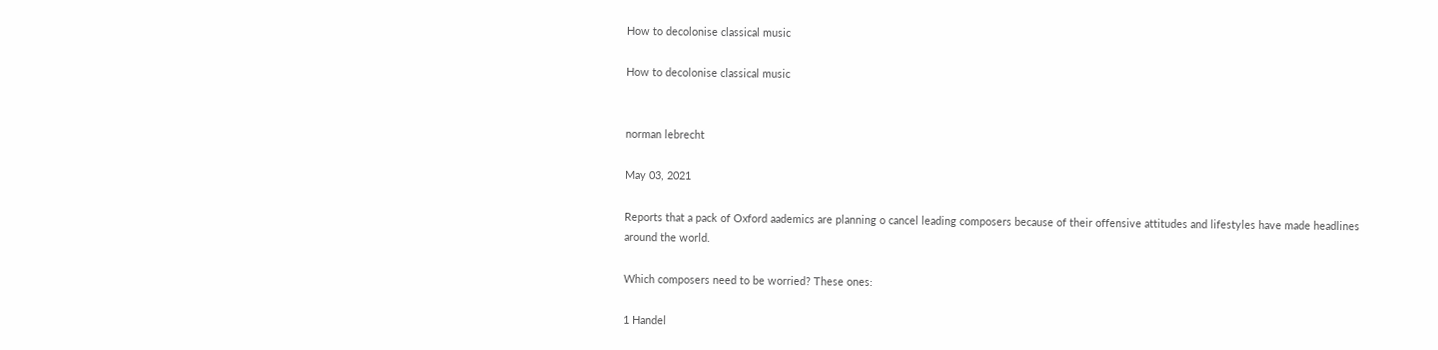How to decolonise classical music

How to decolonise classical music


norman lebrecht

May 03, 2021

Reports that a pack of Oxford aademics are planning o cancel leading composers because of their offensive attitudes and lifestyles have made headlines around the world.

Which composers need to be worried? These ones:

1 Handel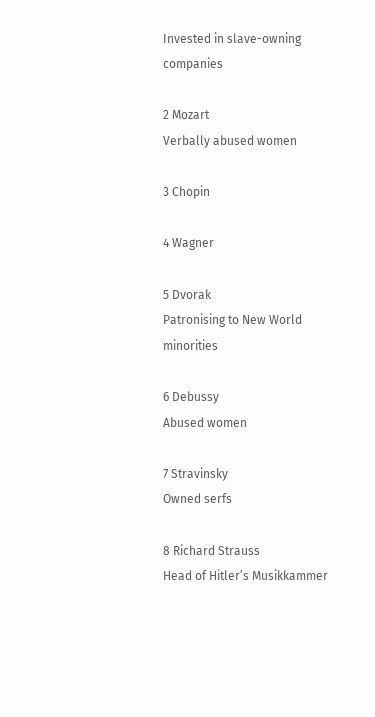Invested in slave-owning companies

2 Mozart
Verbally abused women

3 Chopin

4 Wagner

5 Dvorak
Patronising to New World minorities

6 Debussy
Abused women

7 Stravinsky
Owned serfs

8 Richard Strauss
Head of Hitler’s Musikkammer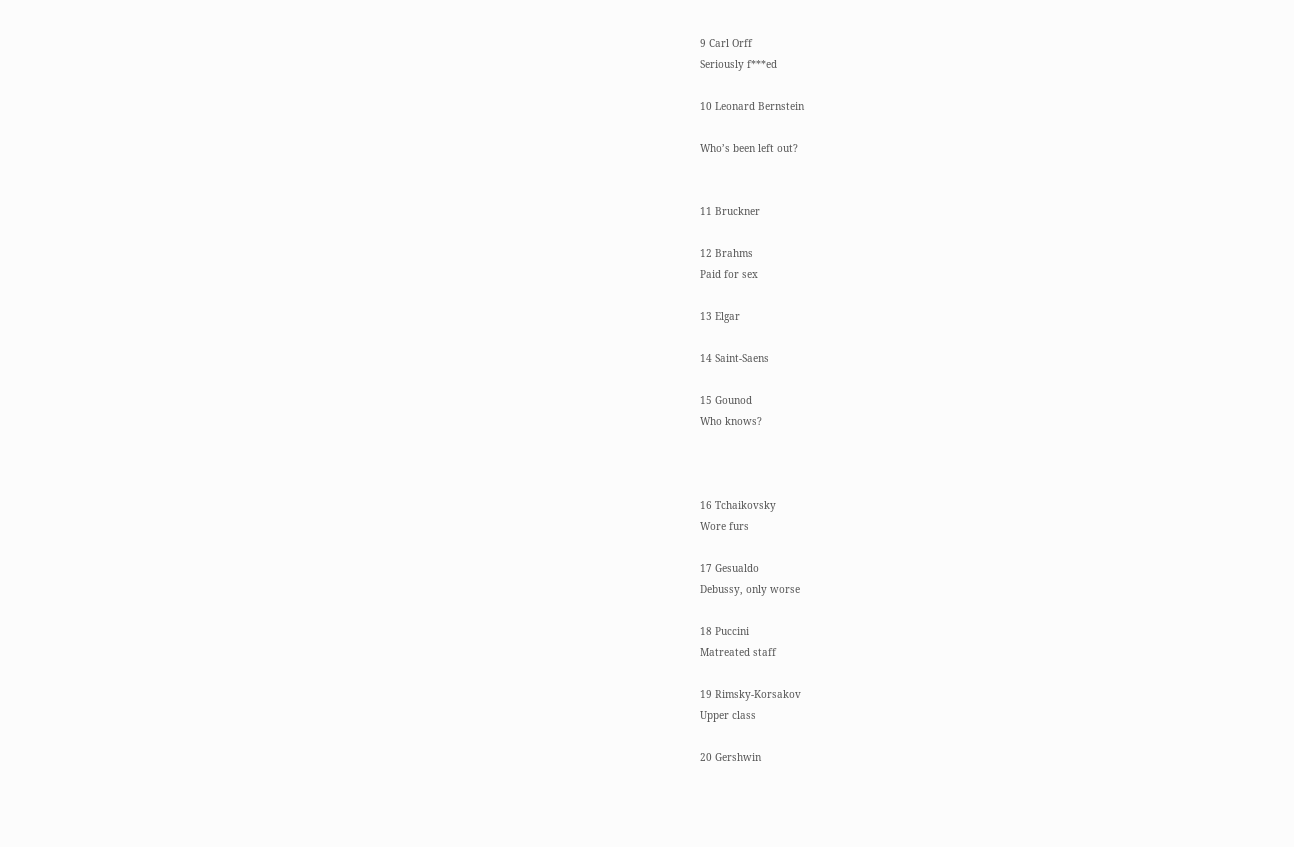9 Carl Orff
Seriously f***ed

10 Leonard Bernstein

Who’s been left out?


11 Bruckner

12 Brahms
Paid for sex

13 Elgar

14 Saint-Saens

15 Gounod
Who knows?



16 Tchaikovsky
Wore furs

17 Gesualdo
Debussy, only worse

18 Puccini
Matreated staff

19 Rimsky-Korsakov
Upper class

20 Gershwin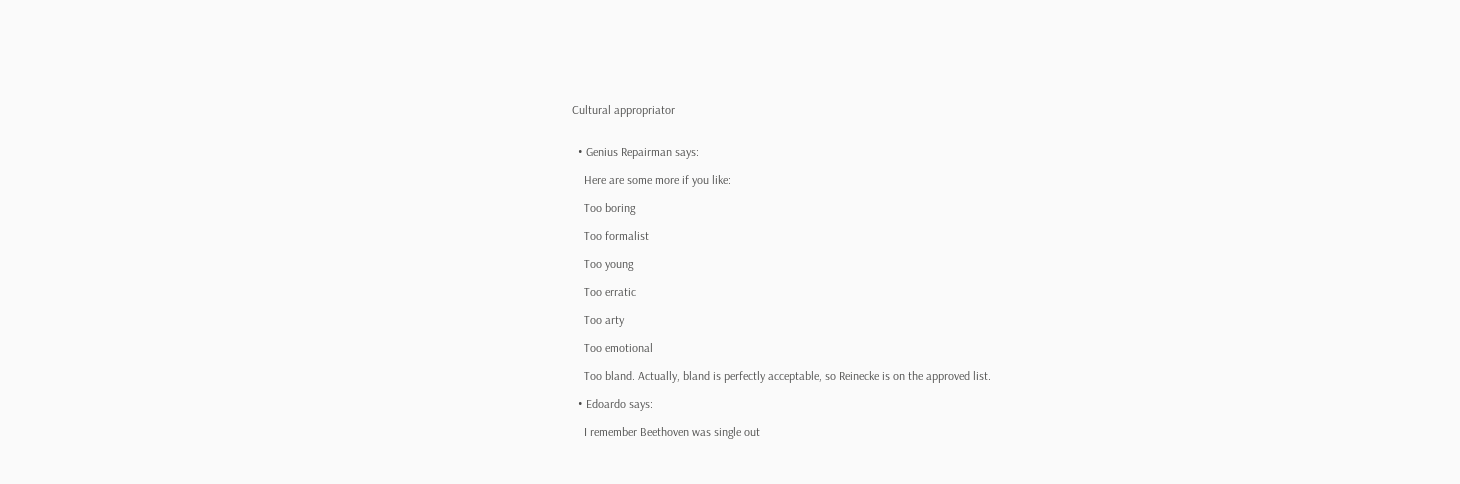Cultural appropriator


  • Genius Repairman says:

    Here are some more if you like:

    Too boring

    Too formalist

    Too young

    Too erratic

    Too arty

    Too emotional

    Too bland. Actually, bland is perfectly acceptable, so Reinecke is on the approved list.

  • Edoardo says:

    I remember Beethoven was single out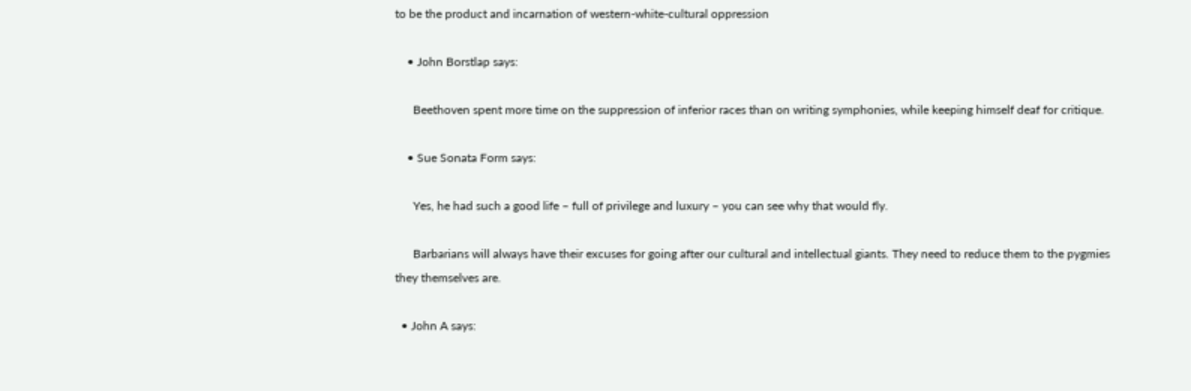to be the product and incarnation of western-white-cultural oppression

    • John Borstlap says:

      Beethoven spent more time on the suppression of inferior races than on writing symphonies, while keeping himself deaf for critique.

    • Sue Sonata Form says:

      Yes, he had such a good life – full of privilege and luxury – you can see why that would fly.

      Barbarians will always have their excuses for going after our cultural and intellectual giants. They need to reduce them to the pygmies they themselves are.

  • John A says: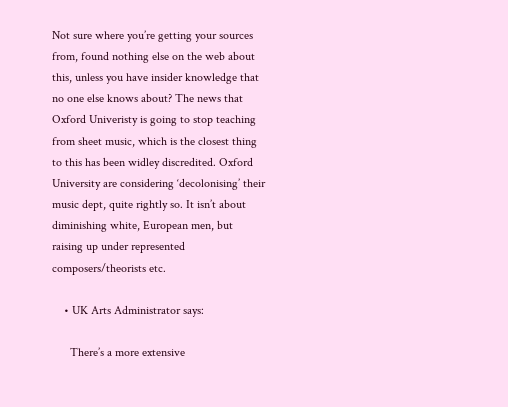Not sure where you’re getting your sources from, found nothing else on the web about this, unless you have insider knowledge that no one else knows about? The news that Oxford Univeristy is going to stop teaching from sheet music, which is the closest thing to this has been widley discredited. Oxford University are considering ‘decolonising’ their music dept, quite rightly so. It isn’t about diminishing white, European men, but raising up under represented composers/theorists etc.

    • UK Arts Administrator says:

      There’s a more extensive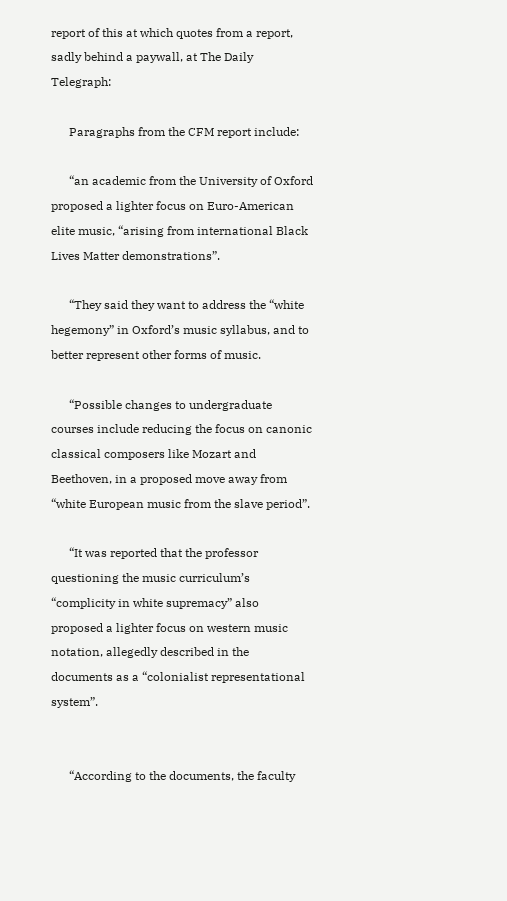report of this at which quotes from a report, sadly behind a paywall, at The Daily Telegraph:

      Paragraphs from the CFM report include:

      “an academic from the University of Oxford proposed a lighter focus on Euro-American elite music, “arising from international Black Lives Matter demonstrations”.

      “They said they want to address the “white hegemony” in Oxford’s music syllabus, and to better represent other forms of music.

      “Possible changes to undergraduate courses include reducing the focus on canonic classical composers like Mozart and Beethoven, in a proposed move away from “white European music from the slave period”.

      “It was reported that the professor questioning the music curriculum’s “complicity in white supremacy” also proposed a lighter focus on western music notation, allegedly described in the documents as a “colonialist representational system”.


      “According to the documents, the faculty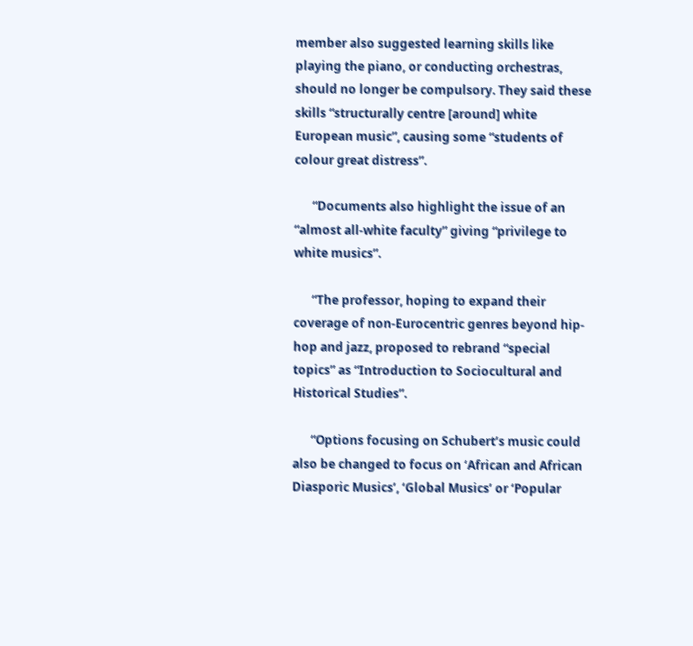member also suggested learning skills like playing the piano, or conducting orchestras, should no longer be compulsory. They said these skills “structurally centre [around] white European music”, causing some “students of colour great distress”.

      “Documents also highlight the issue of an “almost all-white faculty” giving “privilege to white musics”.

      “The professor, hoping to expand their coverage of non-Eurocentric genres beyond hip-hop and jazz, proposed to rebrand “special topics” as “Introduction to Sociocultural and Historical Studies”.

      “Options focusing on Schubert’s music could also be changed to focus on ‘African and African Diasporic Musics’, ‘Global Musics’ or ‘Popular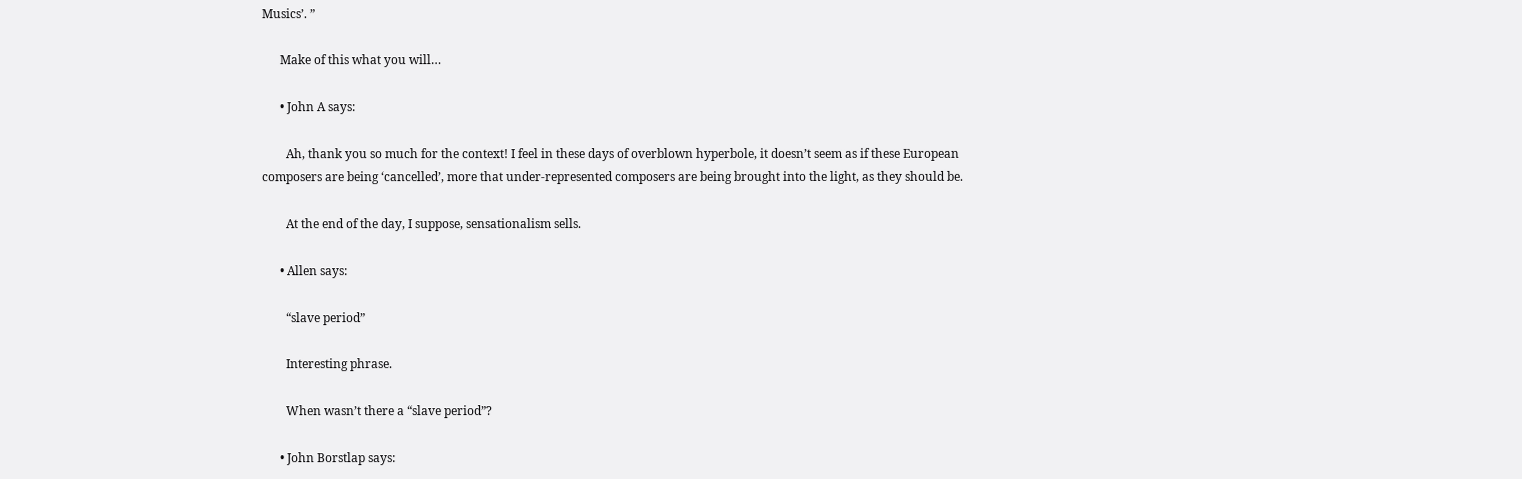Musics’. ”

      Make of this what you will…

      • John A says:

        Ah, thank you so much for the context! I feel in these days of overblown hyperbole, it doesn’t seem as if these European composers are being ‘cancelled’, more that under-represented composers are being brought into the light, as they should be.

        At the end of the day, I suppose, sensationalism sells.

      • Allen says:

        “slave period”

        Interesting phrase.

        When wasn’t there a “slave period”?

      • John Borstlap says: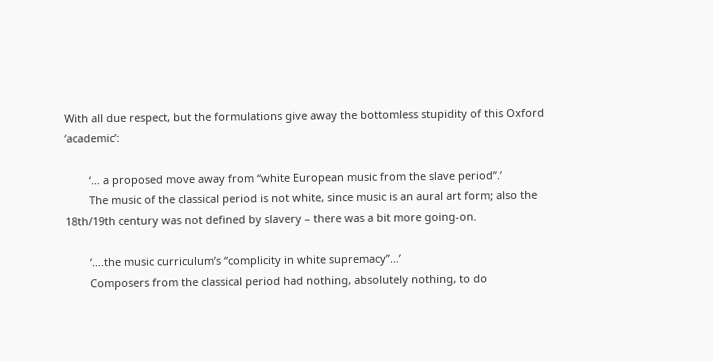With all due respect, but the formulations give away the bottomless stupidity of this Oxford ‘academic’:

        ‘… a proposed move away from “white European music from the slave period”.’
        The music of the classical period is not white, since music is an aural art form; also the 18th/19th century was not defined by slavery – there was a bit more going-on.

        ‘….the music curriculum’s “complicity in white supremacy”…’
        Composers from the classical period had nothing, absolutely nothing, to do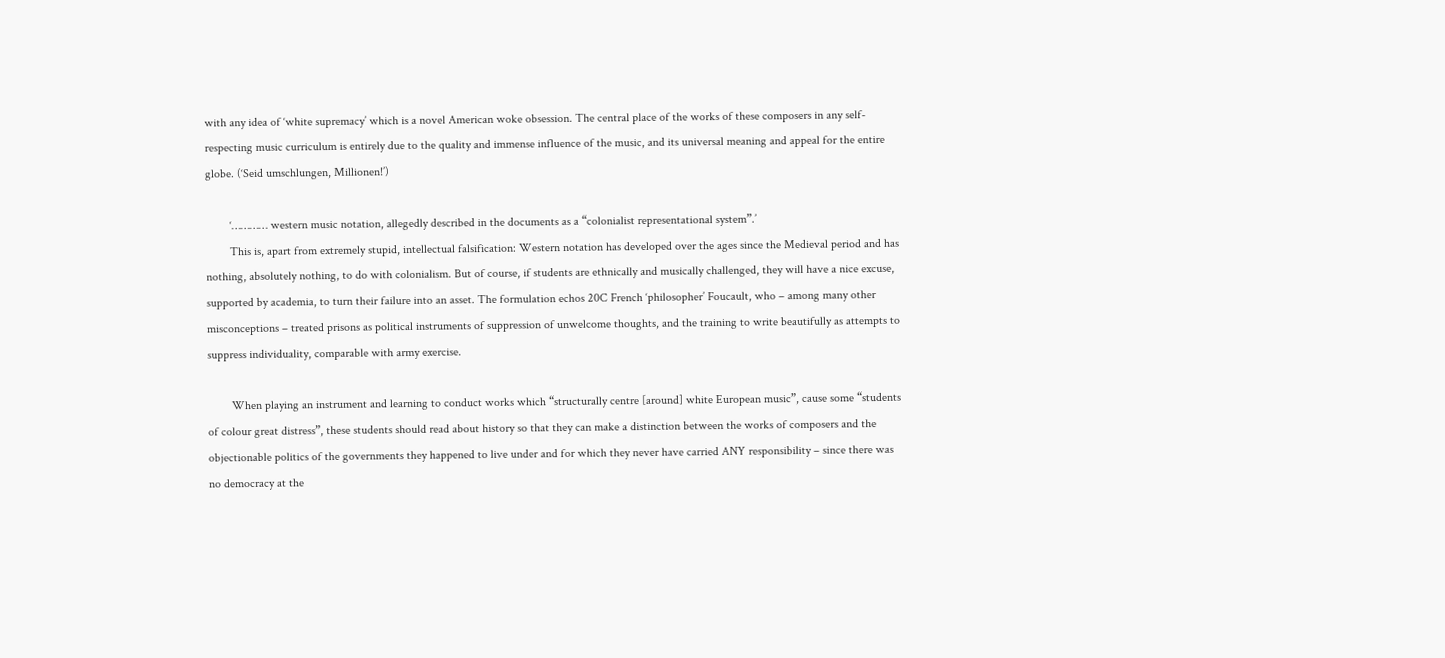with any idea of ‘white supremacy’ which is a novel American woke obsession. The central place of the works of these composers in any self-respecting music curriculum is entirely due to the quality and immense influence of the music, and its universal meaning and appeal for the entire globe. (‘Seid umschlungen, Millionen!’)

        ‘………… western music notation, allegedly described in the documents as a “colonialist representational system”.’
        This is, apart from extremely stupid, intellectual falsification: Western notation has developed over the ages since the Medieval period and has nothing, absolutely nothing, to do with colonialism. But of course, if students are ethnically and musically challenged, they will have a nice excuse, supported by academia, to turn their failure into an asset. The formulation echos 20C French ‘philosopher’ Foucault, who – among many other misconceptions – treated prisons as political instruments of suppression of unwelcome thoughts, and the training to write beautifully as attempts to suppress individuality, comparable with army exercise.

        When playing an instrument and learning to conduct works which “structurally centre [around] white European music”, cause some “students of colour great distress”, these students should read about history so that they can make a distinction between the works of composers and the objectionable politics of the governments they happened to live under and for which they never have carried ANY responsibility – since there was no democracy at the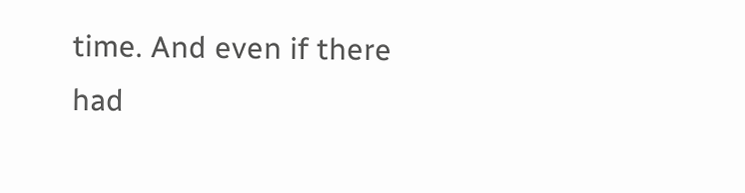time. And even if there had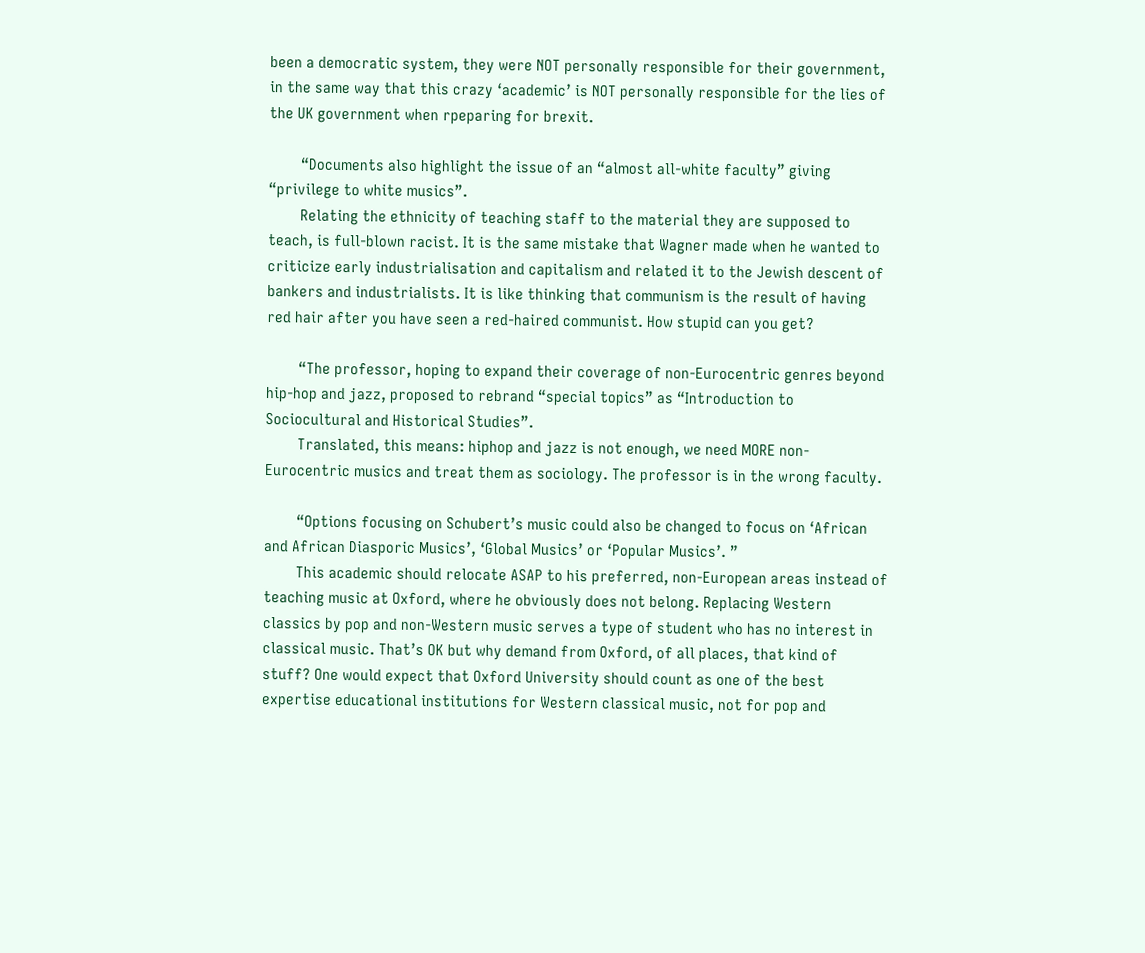been a democratic system, they were NOT personally responsible for their government, in the same way that this crazy ‘academic’ is NOT personally responsible for the lies of the UK government when rpeparing for brexit.

        “Documents also highlight the issue of an “almost all-white faculty” giving “privilege to white musics”.
        Relating the ethnicity of teaching staff to the material they are supposed to teach, is full-blown racist. It is the same mistake that Wagner made when he wanted to criticize early industrialisation and capitalism and related it to the Jewish descent of bankers and industrialists. It is like thinking that communism is the result of having red hair after you have seen a red-haired communist. How stupid can you get?

        “The professor, hoping to expand their coverage of non-Eurocentric genres beyond hip-hop and jazz, proposed to rebrand “special topics” as “Introduction to Sociocultural and Historical Studies”.
        Translated, this means: hiphop and jazz is not enough, we need MORE non-Eurocentric musics and treat them as sociology. The professor is in the wrong faculty.

        “Options focusing on Schubert’s music could also be changed to focus on ‘African and African Diasporic Musics’, ‘Global Musics’ or ‘Popular Musics’. ”
        This academic should relocate ASAP to his preferred, non-European areas instead of teaching music at Oxford, where he obviously does not belong. Replacing Western classics by pop and non-Western music serves a type of student who has no interest in classical music. That’s OK but why demand from Oxford, of all places, that kind of stuff? One would expect that Oxford University should count as one of the best expertise educational institutions for Western classical music, not for pop and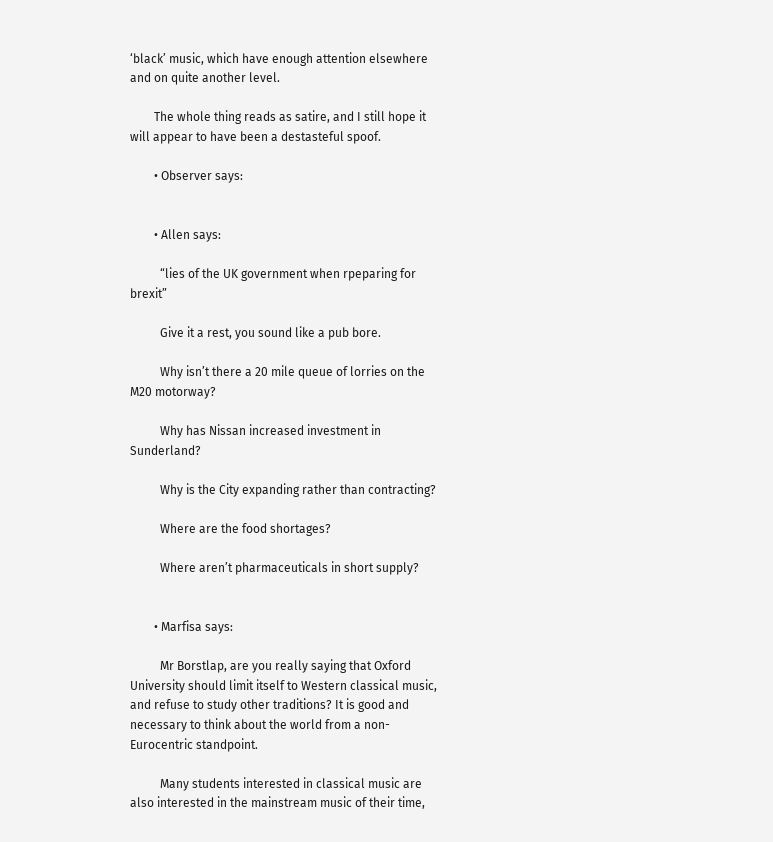‘black’ music, which have enough attention elsewhere and on quite another level.

        The whole thing reads as satire, and I still hope it will appear to have been a destasteful spoof.

        • Observer says:


        • Allen says:

          “lies of the UK government when rpeparing for brexit”

          Give it a rest, you sound like a pub bore.

          Why isn’t there a 20 mile queue of lorries on the M20 motorway?

          Why has Nissan increased investment in Sunderland?

          Why is the City expanding rather than contracting?

          Where are the food shortages?

          Where aren’t pharmaceuticals in short supply?


        • Marfisa says:

          Mr Borstlap, are you really saying that Oxford University should limit itself to Western classical music, and refuse to study other traditions? It is good and necessary to think about the world from a non-Eurocentric standpoint.

          Many students interested in classical music are also interested in the mainstream music of their time,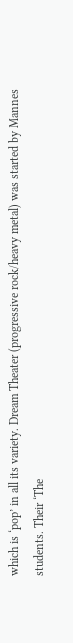which is ‘pop’ in all its variety. Dream Theater (progressive rock/heavy metal) was started by Mannes students. Their ‘The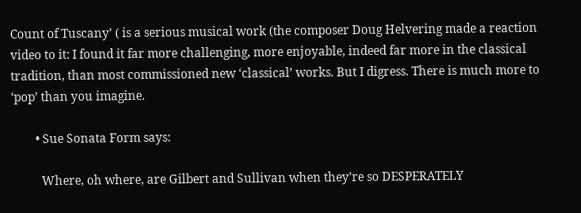Count of Tuscany’ ( is a serious musical work (the composer Doug Helvering made a reaction video to it: I found it far more challenging, more enjoyable, indeed far more in the classical tradition, than most commissioned new ‘classical’ works. But I digress. There is much more to ‘pop’ than you imagine.

        • Sue Sonata Form says:

          Where, oh where, are Gilbert and Sullivan when they’re so DESPERATELY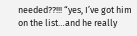needed??!!! “yes, I’ve got him on the list…and he really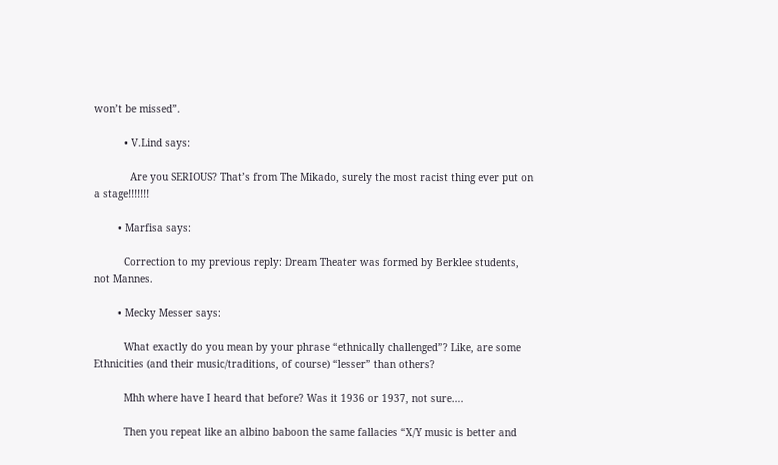won’t be missed”.

          • V.Lind says:

            Are you SERIOUS? That’s from The Mikado, surely the most racist thing ever put on a stage!!!!!!!

        • Marfisa says:

          Correction to my previous reply: Dream Theater was formed by Berklee students, not Mannes.

        • Mecky Messer says:

          What exactly do you mean by your phrase “ethnically challenged”? Like, are some Ethnicities (and their music/traditions, of course) “lesser” than others?

          Mhh where have I heard that before? Was it 1936 or 1937, not sure….

          Then you repeat like an albino baboon the same fallacies “X/Y music is better and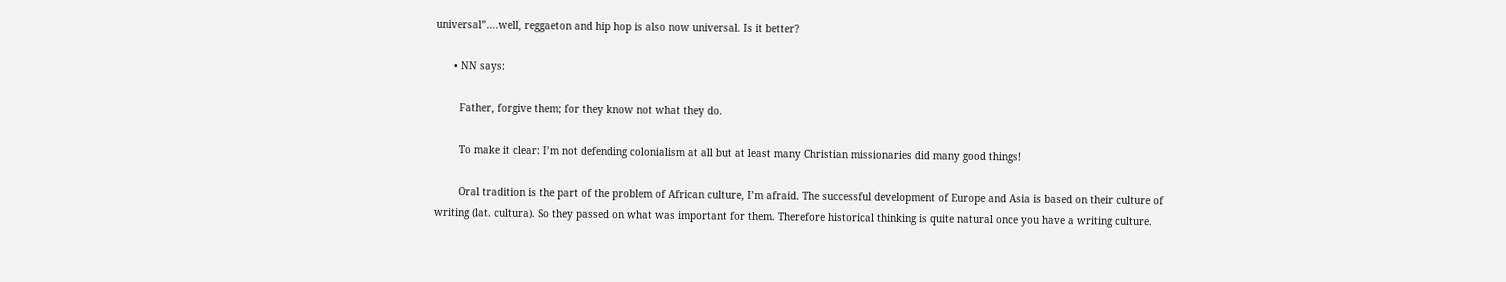universal”….well, reggaeton and hip hop is also now universal. Is it better?

      • NN says:

        Father, forgive them; for they know not what they do.

        To make it clear: I’m not defending colonialism at all but at least many Christian missionaries did many good things!

        Oral tradition is the part of the problem of African culture, I’m afraid. The successful development of Europe and Asia is based on their culture of writing (lat. cultura). So they passed on what was important for them. Therefore historical thinking is quite natural once you have a writing culture.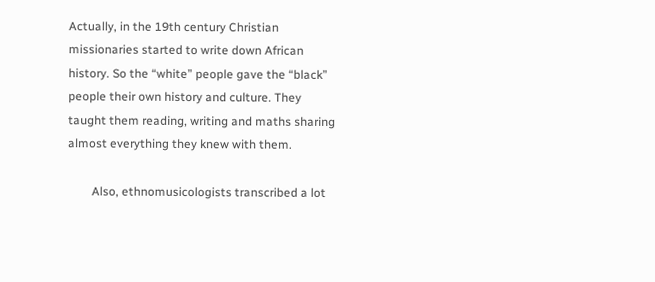Actually, in the 19th century Christian missionaries started to write down African history. So the “white” people gave the “black” people their own history and culture. They taught them reading, writing and maths sharing almost everything they knew with them.

        Also, ethnomusicologists transcribed a lot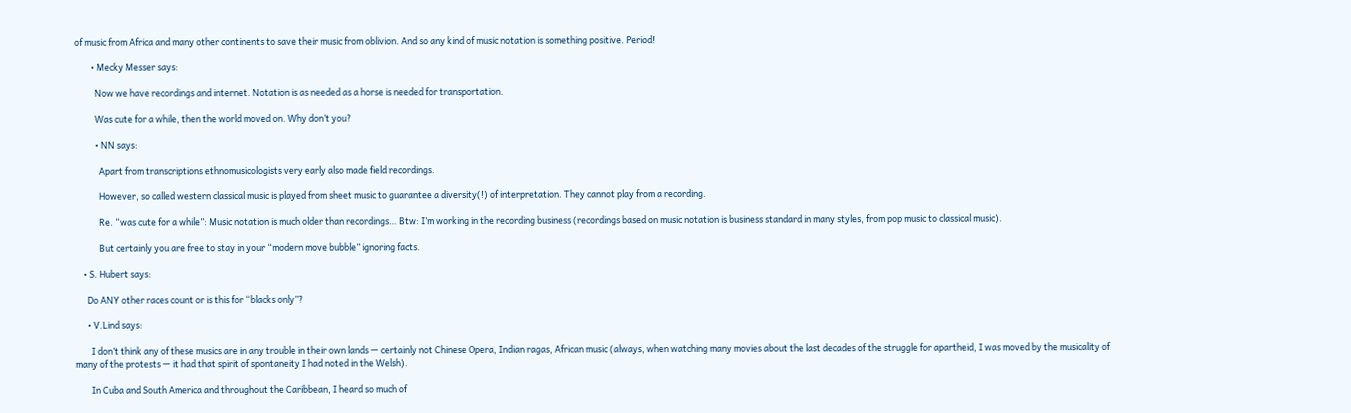of music from Africa and many other continents to save their music from oblivion. And so any kind of music notation is something positive. Period!

        • Mecky Messer says:

          Now we have recordings and internet. Notation is as needed as a horse is needed for transportation.

          Was cute for a while, then the world moved on. Why don’t you?

          • NN says:

            Apart from transcriptions ethnomusicologists very early also made field recordings.

            However, so called western classical music is played from sheet music to guarantee a diversity(!) of interpretation. They cannot play from a recording.

            Re. “was cute for a while”: Music notation is much older than recordings… Btw: I’m working in the recording business (recordings based on music notation is business standard in many styles, from pop music to classical music).

            But certainly you are free to stay in your “modern move bubble” ignoring facts.

    • S. Hubert says:

      Do ANY other races count or is this for “blacks only”?

      • V.Lind says:

        I don’t think any of these musics are in any trouble in their own lands — certainly not Chinese Opera, Indian ragas, African music (always, when watching many movies about the last decades of the struggle for apartheid, I was moved by the musicality of many of the protests — it had that spirit of spontaneity I had noted in the Welsh).

        In Cuba and South America and throughout the Caribbean, I heard so much of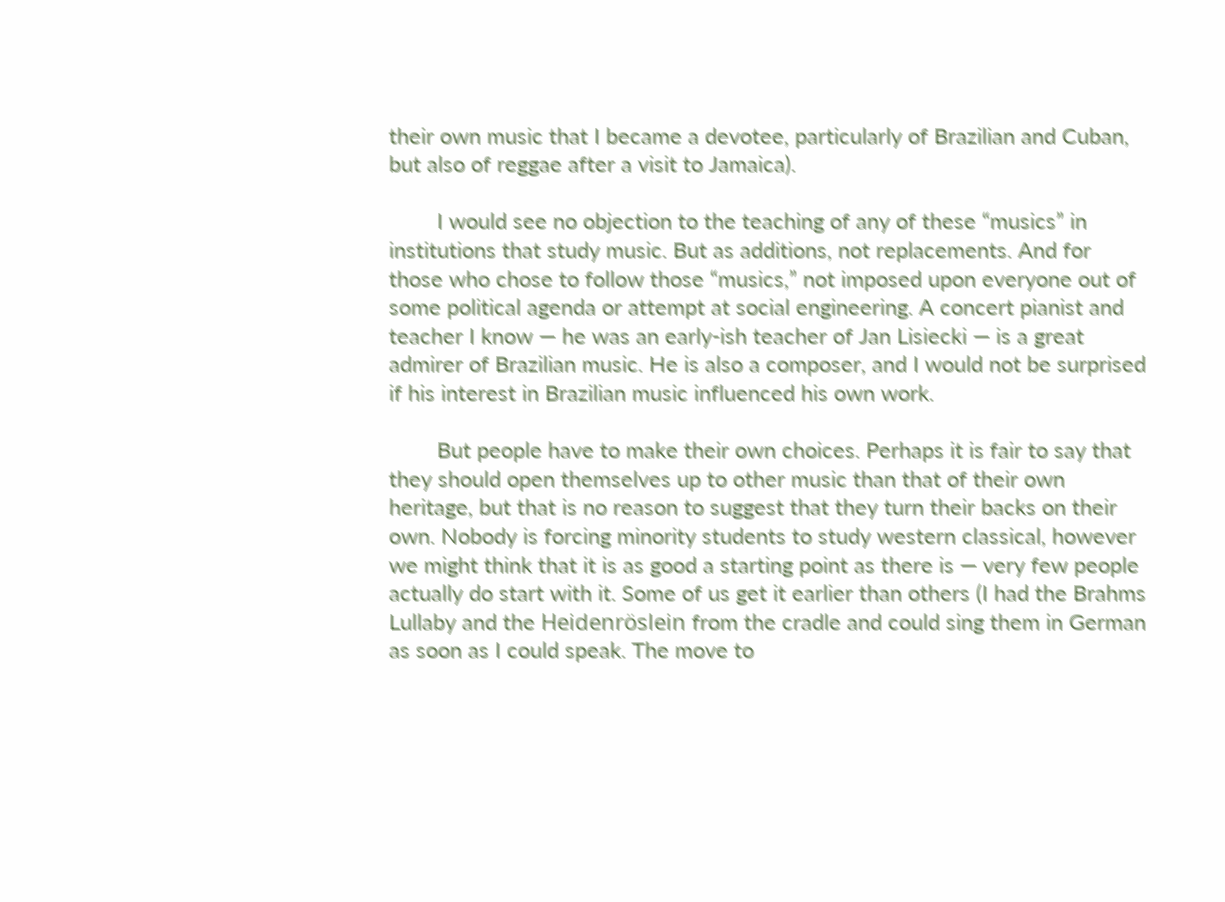their own music that I became a devotee, particularly of Brazilian and Cuban, but also of reggae after a visit to Jamaica).

        I would see no objection to the teaching of any of these “musics” in institutions that study music. But as additions, not replacements. And for those who chose to follow those “musics,” not imposed upon everyone out of some political agenda or attempt at social engineering. A concert pianist and teacher I know — he was an early-ish teacher of Jan Lisiecki — is a great admirer of Brazilian music. He is also a composer, and I would not be surprised if his interest in Brazilian music influenced his own work.

        But people have to make their own choices. Perhaps it is fair to say that they should open themselves up to other music than that of their own heritage, but that is no reason to suggest that they turn their backs on their own. Nobody is forcing minority students to study western classical, however we might think that it is as good a starting point as there is — very few people actually do start with it. Some of us get it earlier than others (I had the Brahms Lullaby and the Heidenröslein from the cradle and could sing them in German as soon as I could speak. The move to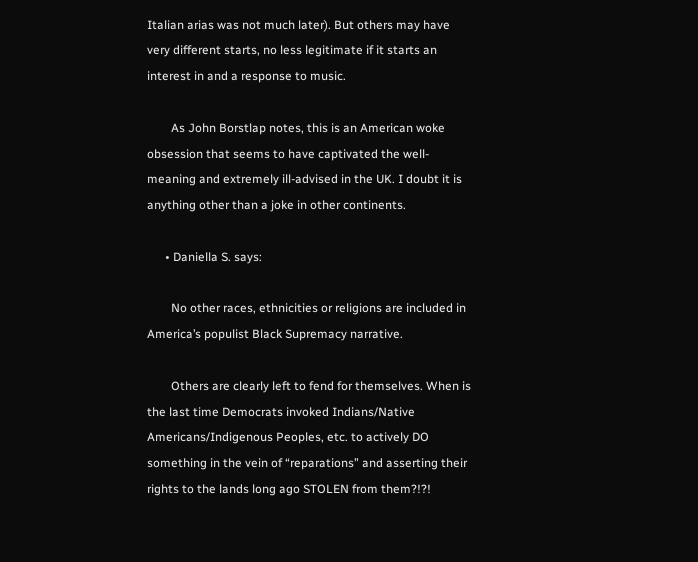Italian arias was not much later). But others may have very different starts, no less legitimate if it starts an interest in and a response to music.

        As John Borstlap notes, this is an American woke obsession that seems to have captivated the well-meaning and extremely ill-advised in the UK. I doubt it is anything other than a joke in other continents.

      • Daniella S. says:

        No other races, ethnicities or religions are included in America’s populist Black Supremacy narrative.

        Others are clearly left to fend for themselves. When is the last time Democrats invoked Indians/Native Americans/Indigenous Peoples, etc. to actively DO something in the vein of “reparations” and asserting their rights to the lands long ago STOLEN from them?!?!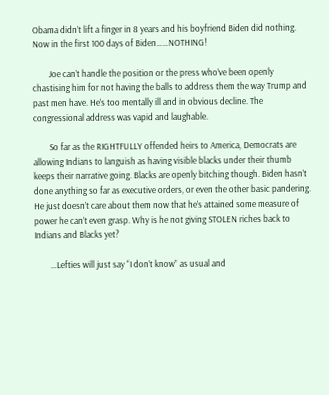Obama didn’t lift a finger in 8 years and his boyfriend Biden did nothing. Now in the first 100 days of Biden……NOTHING!

        Joe can’t handle the position or the press who’ve been openly chastising him for not having the balls to address them the way Trump and past men have. He’s too mentally ill and in obvious decline. The congressional address was vapid and laughable.

        So far as the RIGHTFULLY offended heirs to America, Democrats are allowing Indians to languish as having visible blacks under their thumb keeps their narrative going. Blacks are openly bitching though. Biden hasn’t done anything so far as executive orders, or even the other basic pandering. He just doesn’t care about them now that he’s attained some measure of power he can’t even grasp. Why is he not giving STOLEN riches back to Indians and Blacks yet?

        …Lefties will just say “I don’t know” as usual and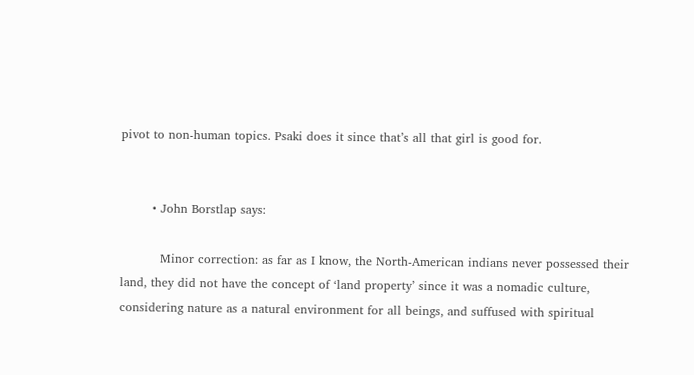pivot to non-human topics. Psaki does it since that’s all that girl is good for.


        • John Borstlap says:

          Minor correction: as far as I know, the North-American indians never possessed their land, they did not have the concept of ‘land property’ since it was a nomadic culture, considering nature as a natural environment for all beings, and suffused with spiritual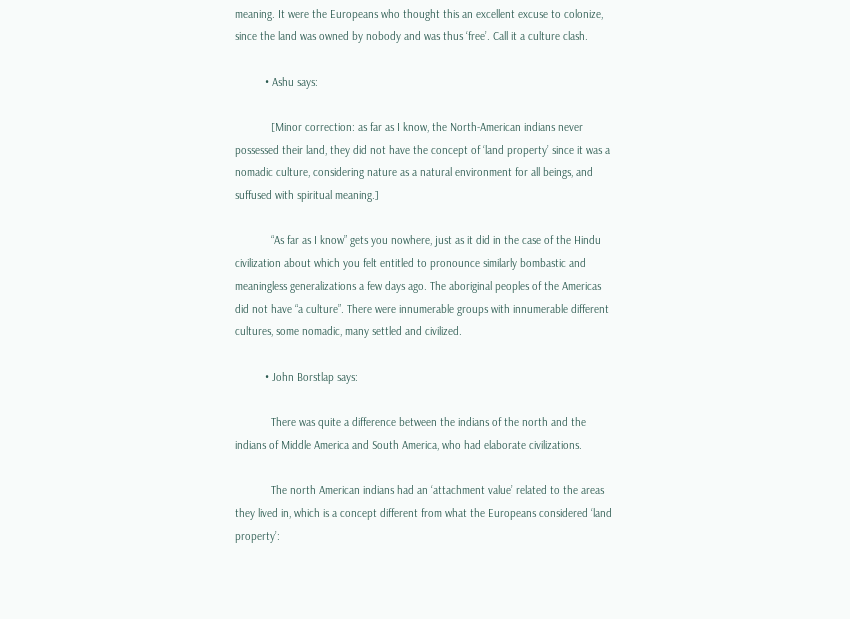meaning. It were the Europeans who thought this an excellent excuse to colonize, since the land was owned by nobody and was thus ‘free’. Call it a culture clash.

          • Ashu says:

            [Minor correction: as far as I know, the North-American indians never possessed their land, they did not have the concept of ‘land property’ since it was a nomadic culture, considering nature as a natural environment for all beings, and suffused with spiritual meaning.]

            “As far as I know” gets you nowhere, just as it did in the case of the Hindu civilization about which you felt entitled to pronounce similarly bombastic and meaningless generalizations a few days ago. The aboriginal peoples of the Americas did not have “a culture”. There were innumerable groups with innumerable different cultures, some nomadic, many settled and civilized.

          • John Borstlap says:

            There was quite a difference between the indians of the north and the indians of Middle America and South America, who had elaborate civilizations.

            The north American indians had an ‘attachment value’ related to the areas they lived in, which is a concept different from what the Europeans considered ‘land property’: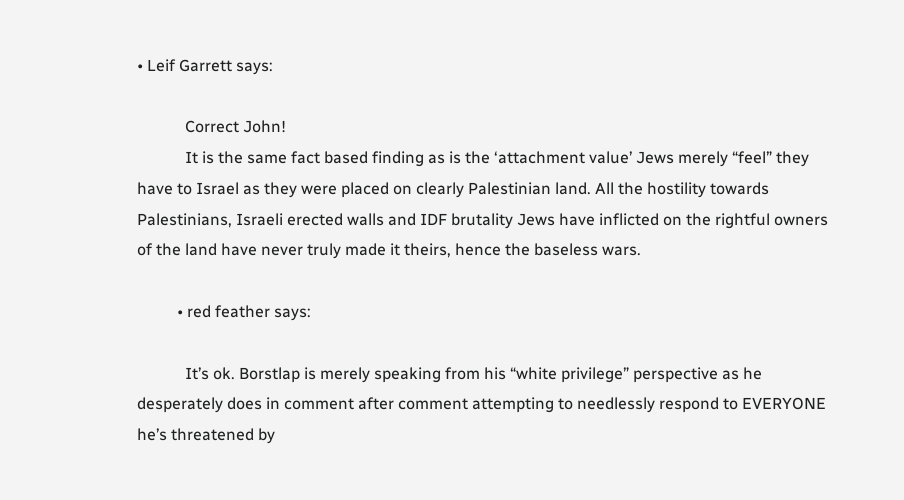• Leif Garrett says:

            Correct John!
            It is the same fact based finding as is the ‘attachment value’ Jews merely “feel” they have to Israel as they were placed on clearly Palestinian land. All the hostility towards Palestinians, Israeli erected walls and IDF brutality Jews have inflicted on the rightful owners of the land have never truly made it theirs, hence the baseless wars.

          • red feather says:

            It’s ok. Borstlap is merely speaking from his “white privilege” perspective as he desperately does in comment after comment attempting to needlessly respond to EVERYONE he’s threatened by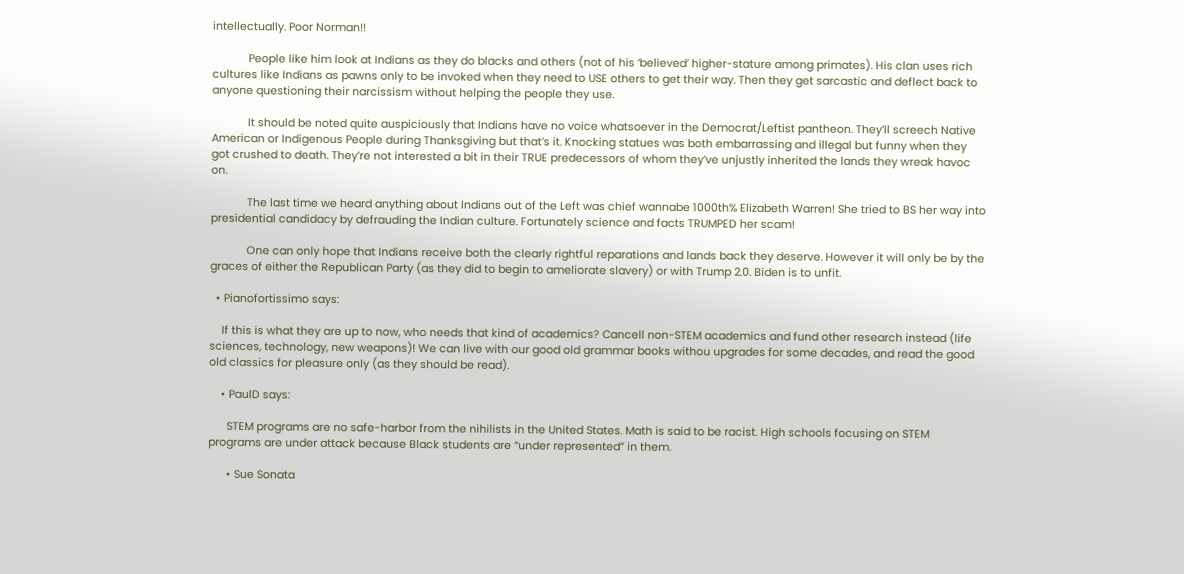intellectually. Poor Norman!!

            People like him look at Indians as they do blacks and others (not of his ‘believed’ higher-stature among primates). His clan uses rich cultures like Indians as pawns only to be invoked when they need to USE others to get their way. Then they get sarcastic and deflect back to anyone questioning their narcissism without helping the people they use.

            It should be noted quite auspiciously that Indians have no voice whatsoever in the Democrat/Leftist pantheon. They’ll screech Native American or Indigenous People during Thanksgiving but that’s it. Knocking statues was both embarrassing and illegal but funny when they got crushed to death. They’re not interested a bit in their TRUE predecessors of whom they’ve unjustly inherited the lands they wreak havoc on.

            The last time we heard anything about Indians out of the Left was chief wannabe 1000th% Elizabeth Warren! She tried to BS her way into presidential candidacy by defrauding the Indian culture. Fortunately science and facts TRUMPED her scam!

            One can only hope that Indians receive both the clearly rightful reparations and lands back they deserve. However it will only be by the graces of either the Republican Party (as they did to begin to ameliorate slavery) or with Trump 2.0. Biden is to unfit.

  • Pianofortissimo says:

    If this is what they are up to now, who needs that kind of academics? Cancell non-STEM academics and fund other research instead (life sciences, technology, new weapons)! We can live with our good old grammar books withou upgrades for some decades, and read the good old classics for pleasure only (as they should be read).

    • PaulD says:

      STEM programs are no safe-harbor from the nihilists in the United States. Math is said to be racist. High schools focusing on STEM programs are under attack because Black students are “under represented” in them.

      • Sue Sonata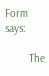Form says:

        The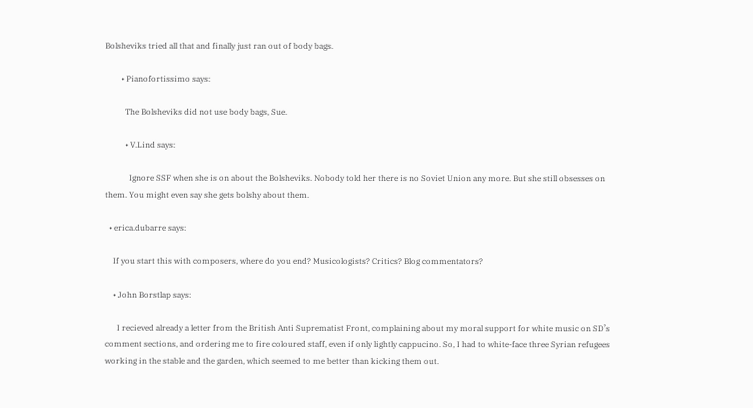Bolsheviks tried all that and finally just ran out of body bags.

        • Pianofortissimo says:

          The Bolsheviks did not use body bags, Sue.

          • V.Lind says:

            Ignore SSF when she is on about the Bolsheviks. Nobody told her there is no Soviet Union any more. But she still obsesses on them. You might even say she gets bolshy about them.

  • erica.dubarre says:

    If you start this with composers, where do you end? Musicologists? Critics? Blog commentators?

    • John Borstlap says:

      I recieved already a letter from the British Anti Suprematist Front, complaining about my moral support for white music on SD’s comment sections, and ordering me to fire coloured staff, even if only lightly cappucino. So, I had to white-face three Syrian refugees working in the stable and the garden, which seemed to me better than kicking them out.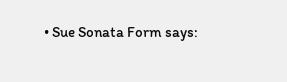• Sue Sonata Form says: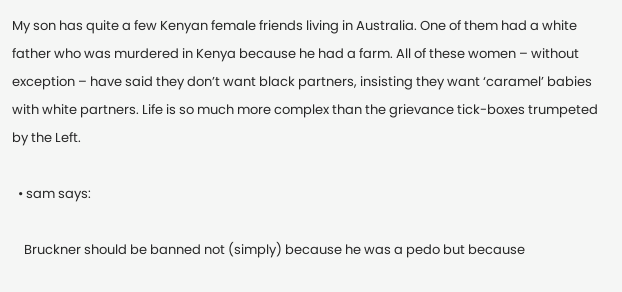My son has quite a few Kenyan female friends living in Australia. One of them had a white father who was murdered in Kenya because he had a farm. All of these women – without exception – have said they don’t want black partners, insisting they want ‘caramel’ babies with white partners. Life is so much more complex than the grievance tick-boxes trumpeted by the Left.

  • sam says:

    Bruckner should be banned not (simply) because he was a pedo but because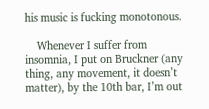his music is fucking monotonous.

    Whenever I suffer from insomnia, I put on Bruckner (any thing, any movement, it doesn’t matter), by the 10th bar, I’m out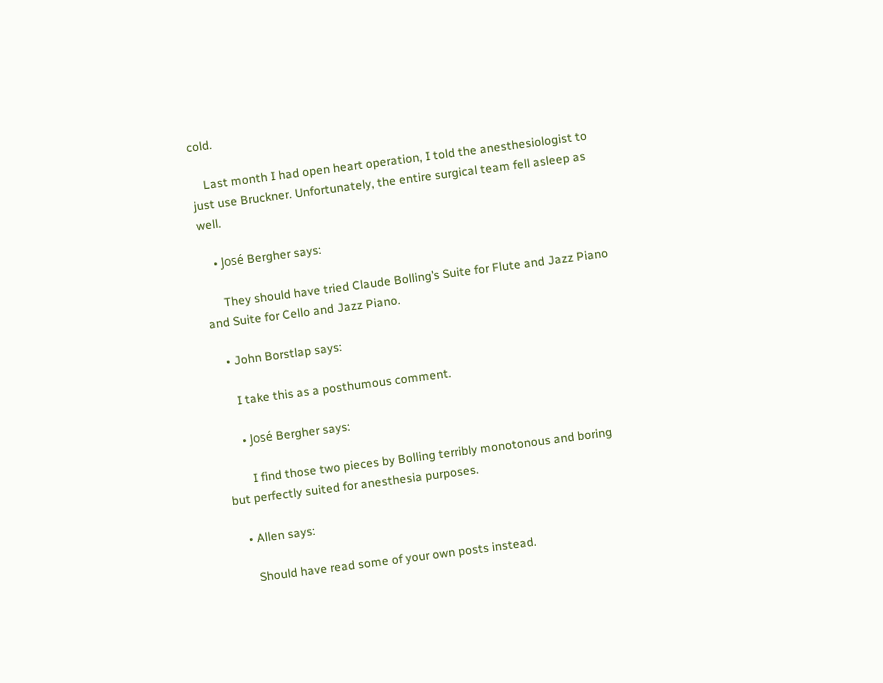cold.

    Last month I had open heart operation, I told the anesthesiologist to just use Bruckner. Unfortunately, the entire surgical team fell asleep as well.

    • José Bergher says:

      They should have tried Claude Bolling’s Suite for Flute and Jazz Piano and Suite for Cello and Jazz Piano.

    • John Borstlap says:

      I take this as a posthumous comment.

      • José Bergher says:

        I find those two pieces by Bolling terribly monotonous and boring but perfectly suited for anesthesia purposes.

    • Allen says:

      Should have read some of your own posts instead.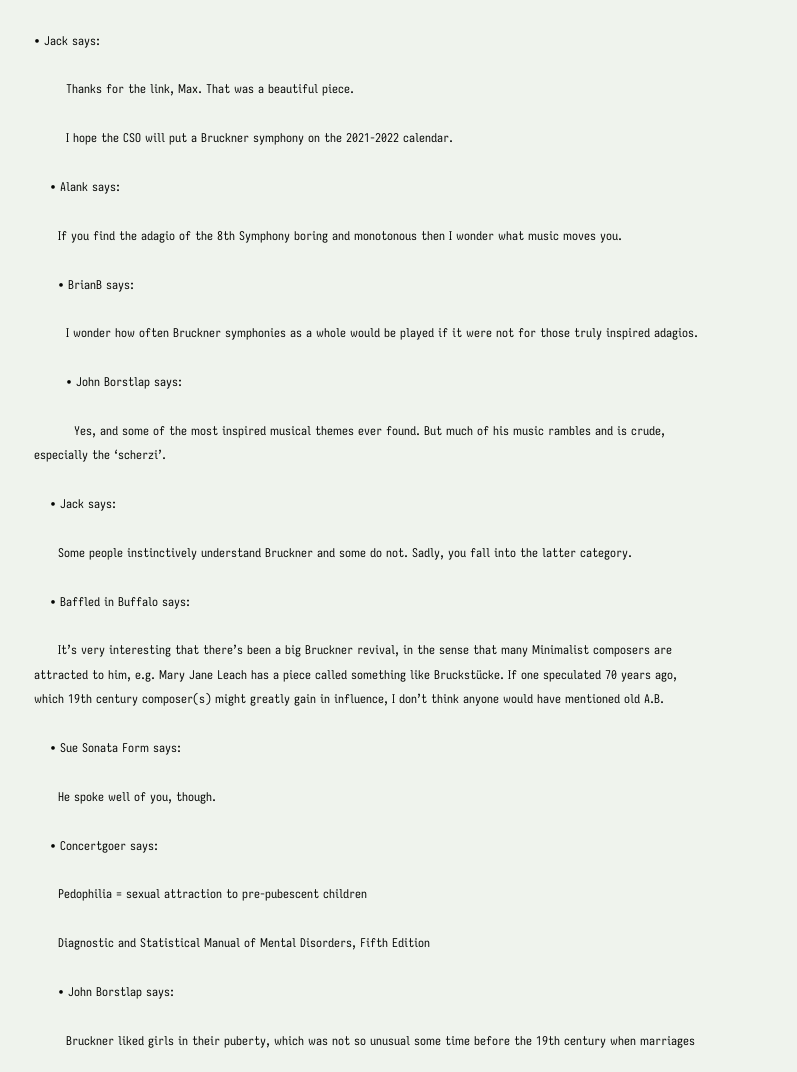• Jack says:

        Thanks for the link, Max. That was a beautiful piece.

        I hope the CSO will put a Bruckner symphony on the 2021-2022 calendar.

    • Alank says:

      If you find the adagio of the 8th Symphony boring and monotonous then I wonder what music moves you.

      • BrianB says:

        I wonder how often Bruckner symphonies as a whole would be played if it were not for those truly inspired adagios.

        • John Borstlap says:

          Yes, and some of the most inspired musical themes ever found. But much of his music rambles and is crude, especially the ‘scherzi’.

    • Jack says:

      Some people instinctively understand Bruckner and some do not. Sadly, you fall into the latter category.

    • Baffled in Buffalo says:

      It’s very interesting that there’s been a big Bruckner revival, in the sense that many Minimalist composers are attracted to him, e.g. Mary Jane Leach has a piece called something like Bruckstücke. If one speculated 70 years ago, which 19th century composer(s) might greatly gain in influence, I don’t think anyone would have mentioned old A.B.

    • Sue Sonata Form says:

      He spoke well of you, though.

    • Concertgoer says:

      Pedophilia = sexual attraction to pre-pubescent children

      Diagnostic and Statistical Manual of Mental Disorders, Fifth Edition

      • John Borstlap says:

        Bruckner liked girls in their puberty, which was not so unusual some time before the 19th century when marriages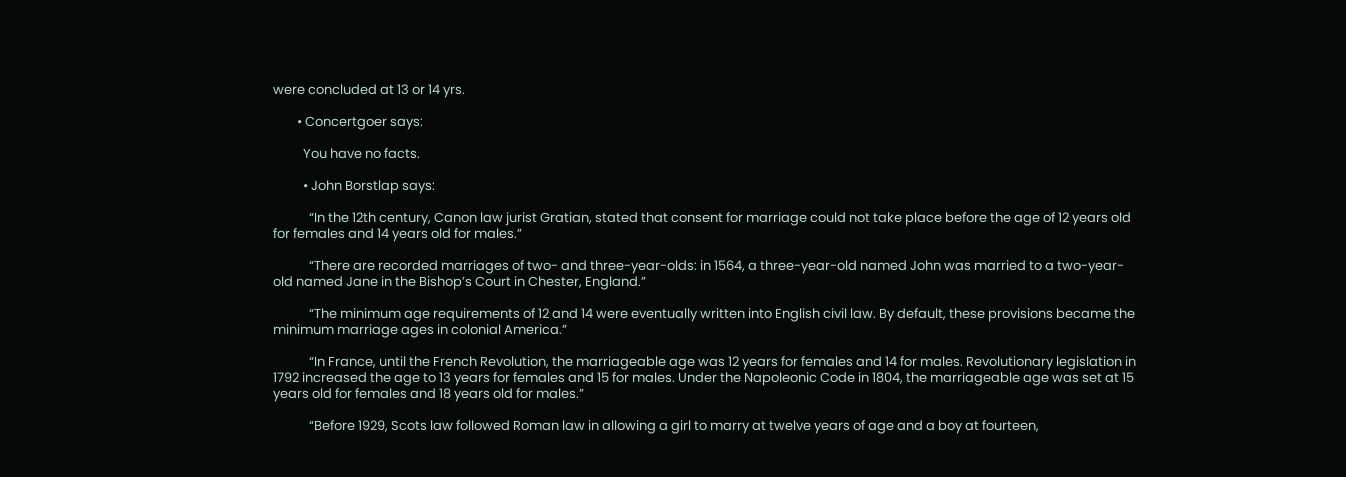were concluded at 13 or 14 yrs.

        • Concertgoer says:

          You have no facts.

          • John Borstlap says:

            “In the 12th century, Canon law jurist Gratian, stated that consent for marriage could not take place before the age of 12 years old for females and 14 years old for males.”

            “There are recorded marriages of two- and three-year-olds: in 1564, a three-year-old named John was married to a two-year-old named Jane in the Bishop’s Court in Chester, England.”

            “The minimum age requirements of 12 and 14 were eventually written into English civil law. By default, these provisions became the minimum marriage ages in colonial America.”

            “In France, until the French Revolution, the marriageable age was 12 years for females and 14 for males. Revolutionary legislation in 1792 increased the age to 13 years for females and 15 for males. Under the Napoleonic Code in 1804, the marriageable age was set at 15 years old for females and 18 years old for males.”

            “Before 1929, Scots law followed Roman law in allowing a girl to marry at twelve years of age and a boy at fourteen,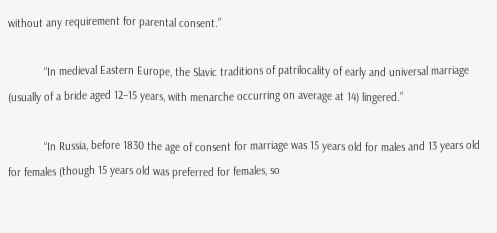without any requirement for parental consent.”

            “In medieval Eastern Europe, the Slavic traditions of patrilocality of early and universal marriage (usually of a bride aged 12–15 years, with menarche occurring on average at 14) lingered.”

            “In Russia, before 1830 the age of consent for marriage was 15 years old for males and 13 years old for females (though 15 years old was preferred for females, so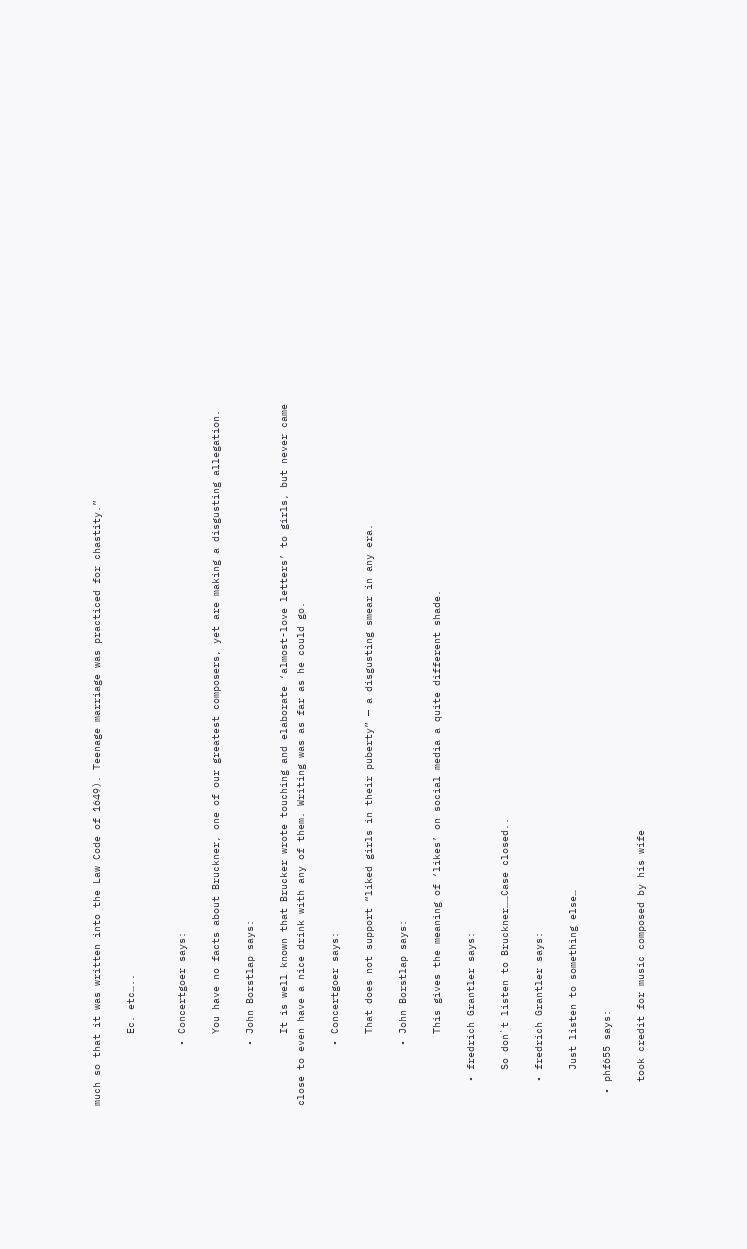much so that it was written into the Law Code of 1649). Teenage marriage was practiced for chastity.”

            Ec. etc…..


          • Concertgoer says:

            You have no facts about Bruckner, one of our greatest composers, yet are making a disgusting allegation.

          • John Borstlap says:

            It is well known that Brucker wrote touching and elaborate ‘almost-love letters’ to girls, but never came close to even have a nice drink with any of them. Writing was as far as he could go.

          • Concertgoer says:

            That does not support “liked girls in their puberty” — a disgusting smear in any era.

          • John Borstlap says:

            This gives the meaning of ‘likes’ on social media a quite different shade.

    • fredrich Grantler says:

      So don`t listen to Bruckner……Case closed..

    • fredrich Grantler says:

      Just listen to something else…

  • phf655 says:

    took credit for music composed by his wife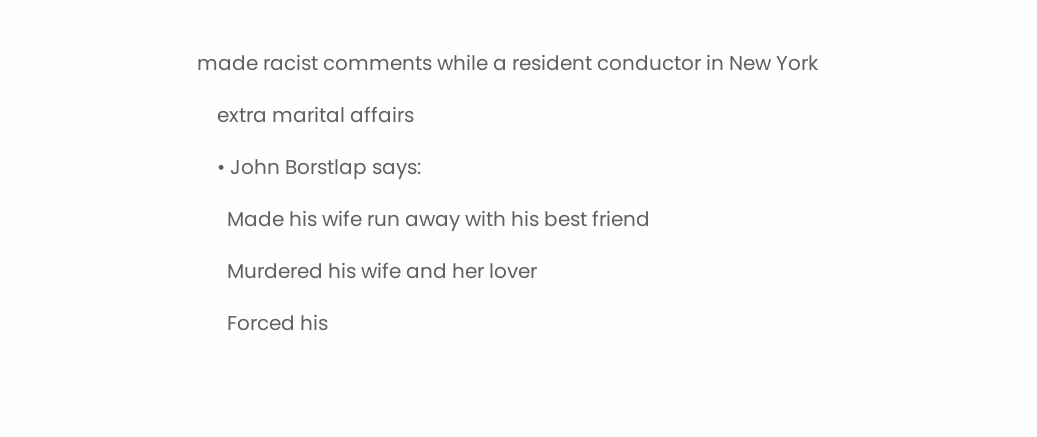made racist comments while a resident conductor in New York

    extra marital affairs

    • John Borstlap says:

      Made his wife run away with his best friend

      Murdered his wife and her lover

      Forced his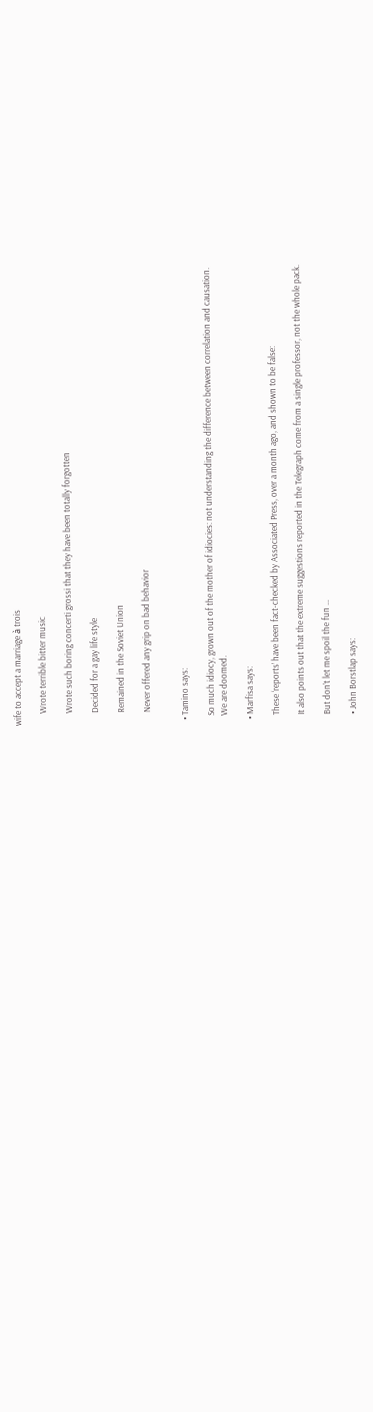wife to accept a marriage à trois

      Wrote terrible bitter music

      Wrote such boring concerti grossi that they have been totally forgotten

      Decided for a gay life style

      Remained in the Soviet Union

      Never offered any grip on bad behavior


  • Tamino says:

    So much idiocy, grown out of the mother of idiocies: not understanding the difference between correlation and causation.
    We are doomed.

  • Marfisa says:

    These ‘reports’ have been fact-checked by Associated Press, over a month ago, and shown to be false:

    It also points out that the extreme suggestions reported in the Telegraph come from a single professor, not the whole pack.

    But don’t let me spoil the fun …

    • John Borstlap says: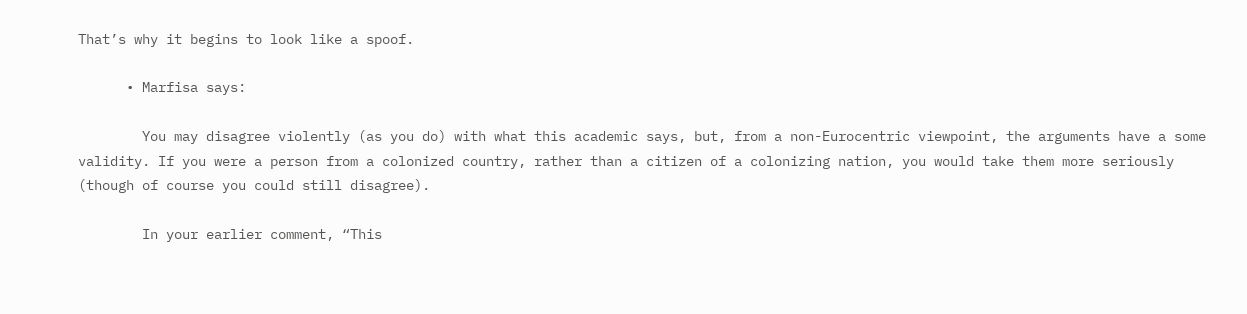That’s why it begins to look like a spoof.

      • Marfisa says:

        You may disagree violently (as you do) with what this academic says, but, from a non-Eurocentric viewpoint, the arguments have a some validity. If you were a person from a colonized country, rather than a citizen of a colonizing nation, you would take them more seriously (though of course you could still disagree).

        In your earlier comment, “This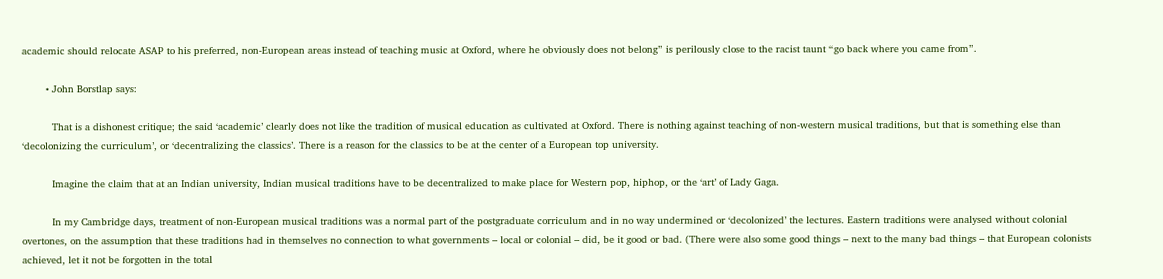academic should relocate ASAP to his preferred, non-European areas instead of teaching music at Oxford, where he obviously does not belong” is perilously close to the racist taunt “go back where you came from”.

        • John Borstlap says:

          That is a dishonest critique; the said ‘academic’ clearly does not like the tradition of musical education as cultivated at Oxford. There is nothing against teaching of non-western musical traditions, but that is something else than ‘decolonizing the curriculum’, or ‘decentralizing the classics’. There is a reason for the classics to be at the center of a European top university.

          Imagine the claim that at an Indian university, Indian musical traditions have to be decentralized to make place for Western pop, hiphop, or the ‘art’ of Lady Gaga.

          In my Cambridge days, treatment of non-European musical traditions was a normal part of the postgraduate corriculum and in no way undermined or ‘decolonized’ the lectures. Eastern traditions were analysed without colonial overtones, on the assumption that these traditions had in themselves no connection to what governments – local or colonial – did, be it good or bad. (There were also some good things – next to the many bad things – that European colonists achieved, let it not be forgotten in the total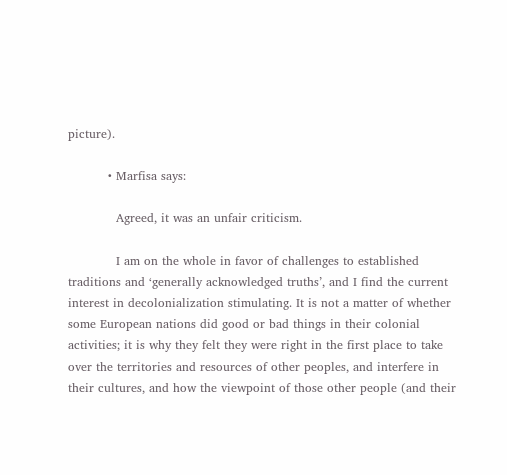picture).

          • Marfisa says:

            Agreed, it was an unfair criticism.

            I am on the whole in favor of challenges to established traditions and ‘generally acknowledged truths’, and I find the current interest in decolonialization stimulating. It is not a matter of whether some European nations did good or bad things in their colonial activities; it is why they felt they were right in the first place to take over the territories and resources of other peoples, and interfere in their cultures, and how the viewpoint of those other people (and their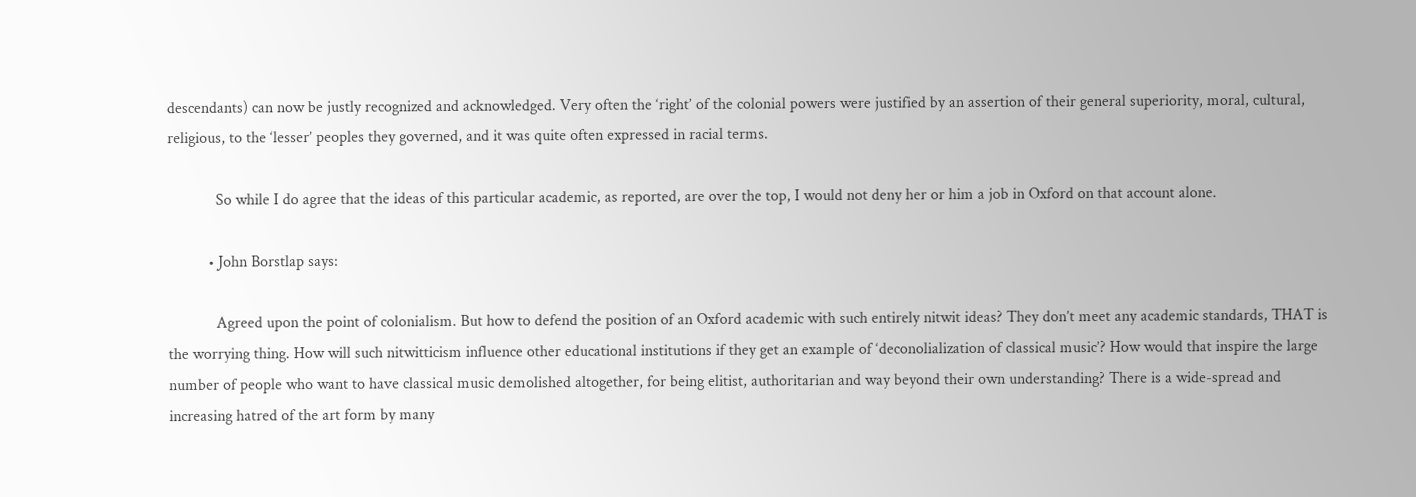descendants) can now be justly recognized and acknowledged. Very often the ‘right’ of the colonial powers were justified by an assertion of their general superiority, moral, cultural, religious, to the ‘lesser’ peoples they governed, and it was quite often expressed in racial terms.

            So while I do agree that the ideas of this particular academic, as reported, are over the top, I would not deny her or him a job in Oxford on that account alone.

          • John Borstlap says:

            Agreed upon the point of colonialism. But how to defend the position of an Oxford academic with such entirely nitwit ideas? They don’t meet any academic standards, THAT is the worrying thing. How will such nitwitticism influence other educational institutions if they get an example of ‘deconolialization of classical music’? How would that inspire the large number of people who want to have classical music demolished altogether, for being elitist, authoritarian and way beyond their own understanding? There is a wide-spread and increasing hatred of the art form by many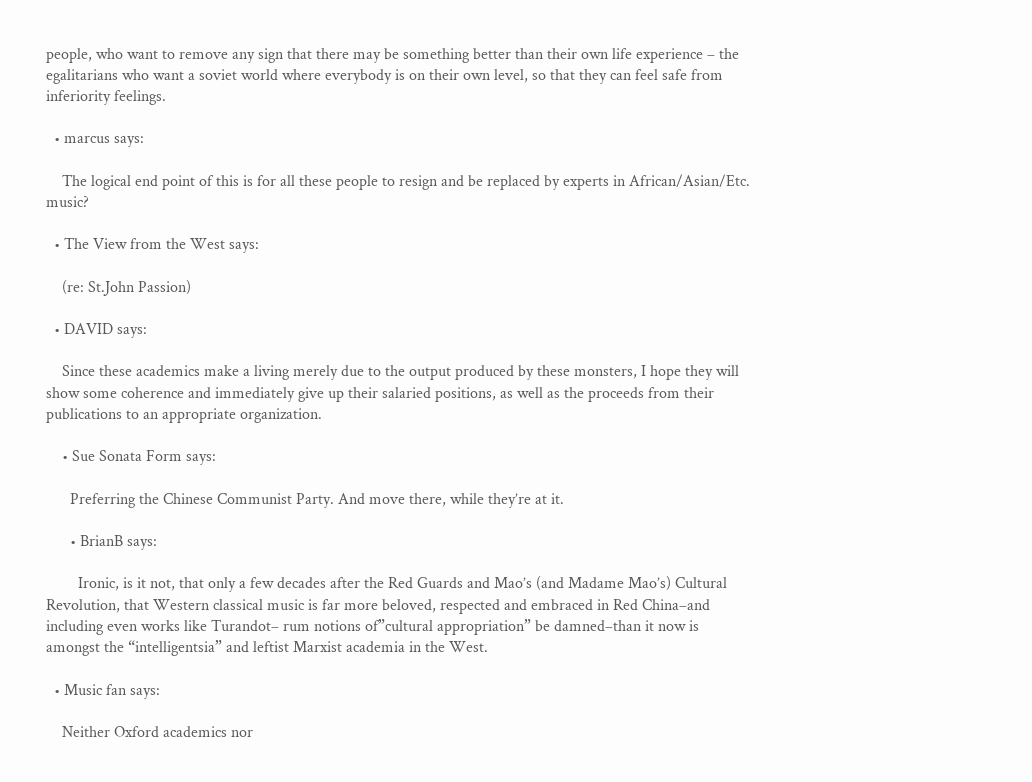people, who want to remove any sign that there may be something better than their own life experience – the egalitarians who want a soviet world where everybody is on their own level, so that they can feel safe from inferiority feelings.

  • marcus says:

    The logical end point of this is for all these people to resign and be replaced by experts in African/Asian/Etc. music?

  • The View from the West says:

    (re: St.John Passion)

  • DAVID says:

    Since these academics make a living merely due to the output produced by these monsters, I hope they will show some coherence and immediately give up their salaried positions, as well as the proceeds from their publications to an appropriate organization.

    • Sue Sonata Form says:

      Preferring the Chinese Communist Party. And move there, while they’re at it.

      • BrianB says:

        Ironic, is it not, that only a few decades after the Red Guards and Mao’s (and Madame Mao’s) Cultural Revolution, that Western classical music is far more beloved, respected and embraced in Red China–and including even works like Turandot– rum notions of”cultural appropriation” be damned–than it now is amongst the “intelligentsia” and leftist Marxist academia in the West.

  • Music fan says:

    Neither Oxford academics nor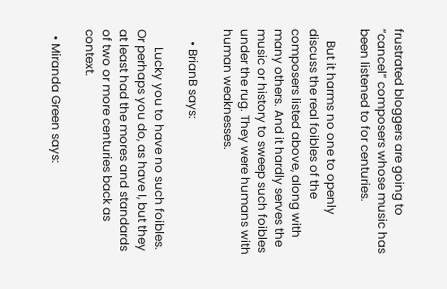frustrated bloggers are going to “cancel” composers whose music has been listened to for centuries.

    But it harms no one to openly discuss the real foibles of the composers listed above, along with many others. And it hardly serves the music or history to sweep such foibles under the rug. They were humans with human weaknesses.

    • BrianB says:

      Lucky you to have no such foibles. Or perhaps you do, as have I, but they at least had the mores and standards of two or more centuries back as context.

  • Miranda Green says: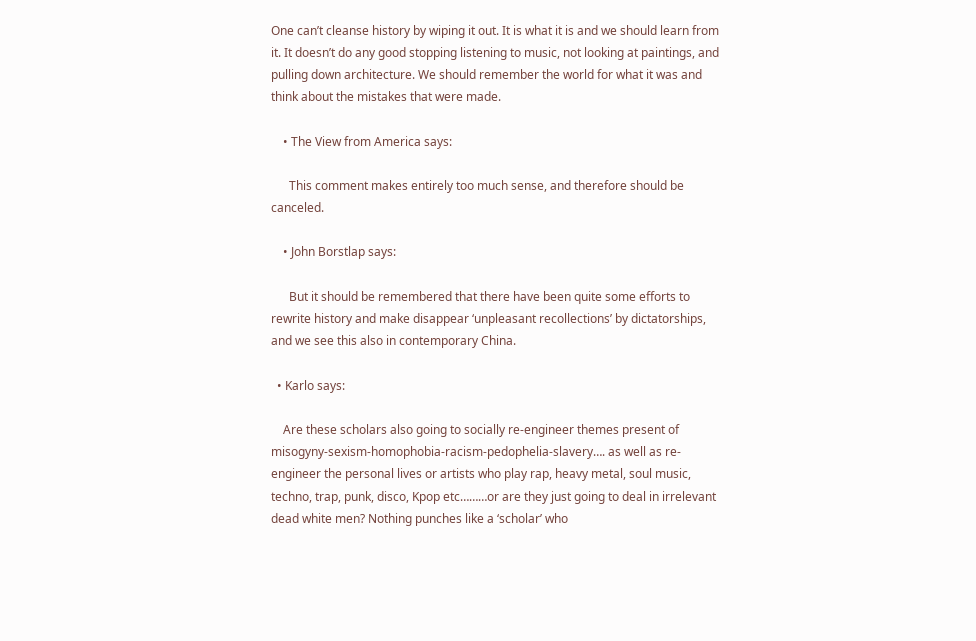One can’t cleanse history by wiping it out. It is what it is and we should learn from it. It doesn’t do any good stopping listening to music, not looking at paintings, and pulling down architecture. We should remember the world for what it was and think about the mistakes that were made.

    • The View from America says:

      This comment makes entirely too much sense, and therefore should be canceled.

    • John Borstlap says:

      But it should be remembered that there have been quite some efforts to rewrite history and make disappear ‘unpleasant recollections’ by dictatorships, and we see this also in contemporary China.

  • Karlo says:

    Are these scholars also going to socially re-engineer themes present of misogyny-sexism-homophobia-racism-pedophelia-slavery…. as well as re-engineer the personal lives or artists who play rap, heavy metal, soul music, techno, trap, punk, disco, Kpop etc………or are they just going to deal in irrelevant dead white men? Nothing punches like a ‘scholar’ who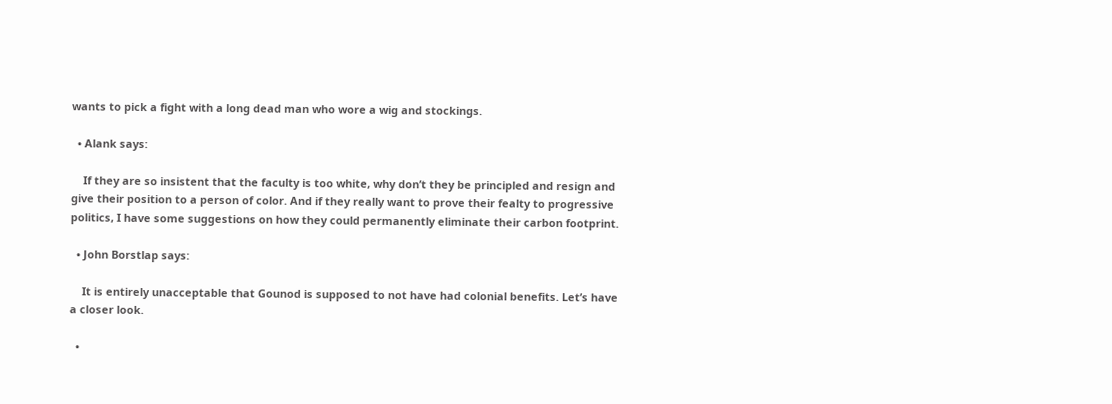wants to pick a fight with a long dead man who wore a wig and stockings.

  • Alank says:

    If they are so insistent that the faculty is too white, why don’t they be principled and resign and give their position to a person of color. And if they really want to prove their fealty to progressive politics, I have some suggestions on how they could permanently eliminate their carbon footprint.

  • John Borstlap says:

    It is entirely unacceptable that Gounod is supposed to not have had colonial benefits. Let’s have a closer look.

  •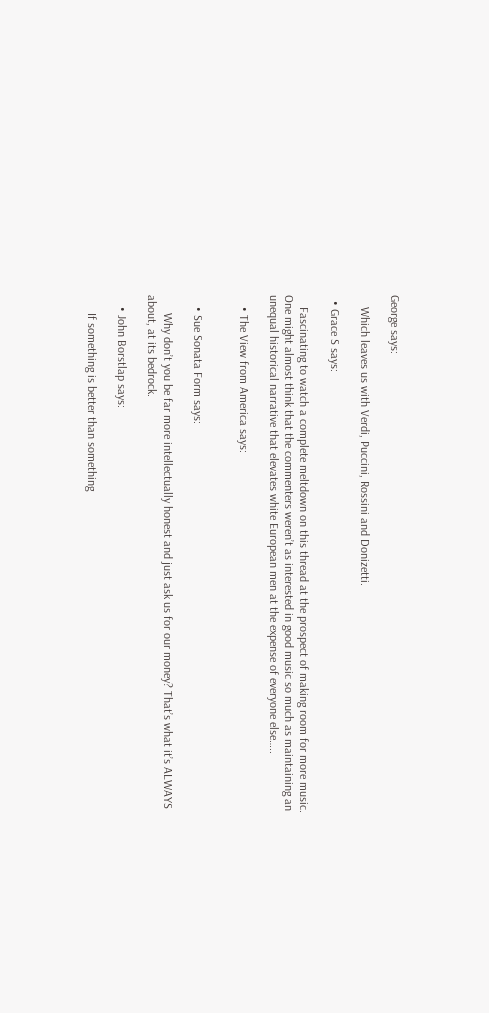George says:

    Which leaves us with Verdi, Puccini, Rossini and Donizetti.

  • Grace S says:

    Fascinating to watch a complete meltdown on this thread at the prospect of making room for more music. One might almost think that the commenters weren’t as interested in good music so much as maintaining an unequal historical narrative that elevates white European men at the expense of everyone else…..

    • The View from America says:


    • Sue Sonata Form says:

      Why don’t you be far more intellectually honest and just ask us for our money? That’s what it’s ALWAYS about, at its bedrock.

    • John Borstlap says:

      If something is better than something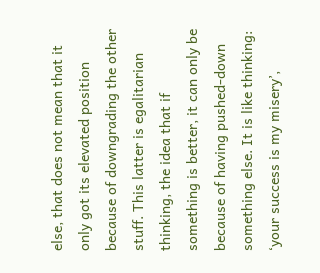else, that does not mean that it only got its elevated position because of downgrading the other stuff. This latter is egalitarian thinking, the idea that if something is better, it can only be because of having pushed-down something else. It is like thinking: ‘your success is my misery’,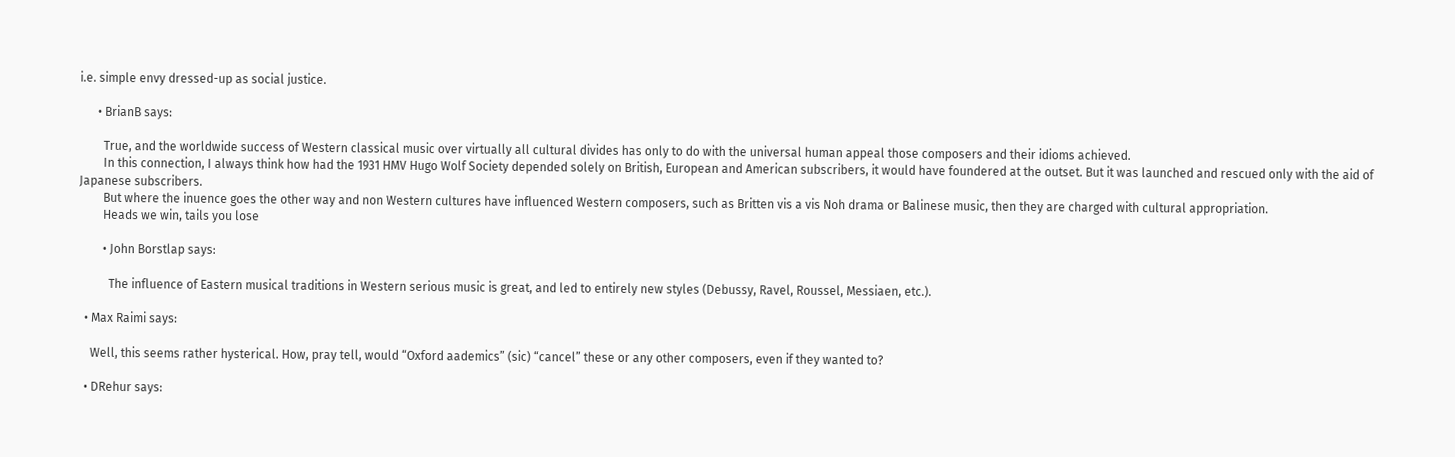i.e. simple envy dressed-up as social justice.

      • BrianB says:

        True, and the worldwide success of Western classical music over virtually all cultural divides has only to do with the universal human appeal those composers and their idioms achieved.
        In this connection, I always think how had the 1931 HMV Hugo Wolf Society depended solely on British, European and American subscribers, it would have foundered at the outset. But it was launched and rescued only with the aid of Japanese subscribers.
        But where the inuence goes the other way and non Western cultures have influenced Western composers, such as Britten vis a vis Noh drama or Balinese music, then they are charged with cultural appropriation.
        Heads we win, tails you lose

        • John Borstlap says:

          The influence of Eastern musical traditions in Western serious music is great, and led to entirely new styles (Debussy, Ravel, Roussel, Messiaen, etc.).

  • Max Raimi says:

    Well, this seems rather hysterical. How, pray tell, would “Oxford aademics” (sic) “cancel” these or any other composers, even if they wanted to?

  • DRehur says: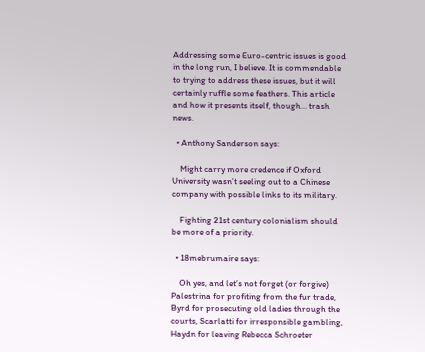Addressing some Euro-centric issues is good in the long run, I believe. It is commendable to trying to address these issues, but it will certainly ruffle some feathers. This article and how it presents itself, though… trash news.

  • Anthony Sanderson says:

    Might carry more credence if Oxford University wasn’t seeling out to a Chinese company with possible links to its military.

    Fighting 21st century colonialism should be more of a priority.

  • 18mebrumaire says:

    Oh yes, and let’s not forget (or forgive) Palestrina for profiting from the fur trade, Byrd for prosecuting old ladies through the courts, Scarlatti for irresponsible gambling, Haydn for leaving Rebecca Schroeter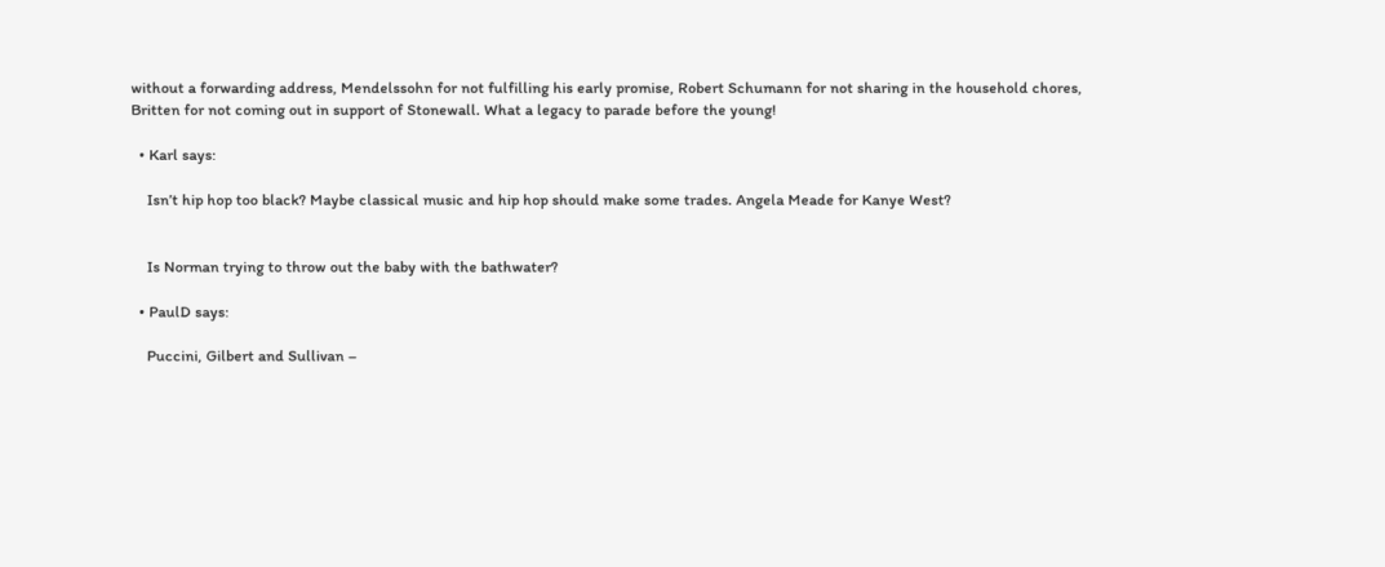without a forwarding address, Mendelssohn for not fulfilling his early promise, Robert Schumann for not sharing in the household chores, Britten for not coming out in support of Stonewall. What a legacy to parade before the young!

  • Karl says:

    Isn’t hip hop too black? Maybe classical music and hip hop should make some trades. Angela Meade for Kanye West?


    Is Norman trying to throw out the baby with the bathwater?

  • PaulD says:

    Puccini, Gilbert and Sullivan –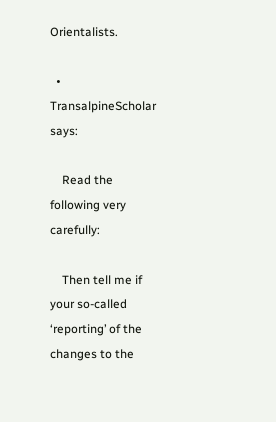Orientalists.

  • TransalpineScholar says:

    Read the following very carefully:

    Then tell me if your so-called ‘reporting’ of the changes to the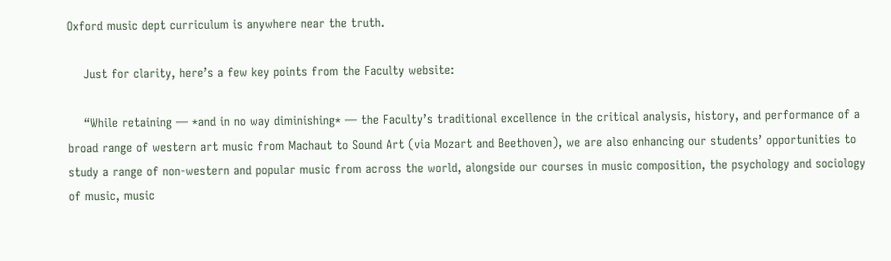Oxford music dept curriculum is anywhere near the truth.

    Just for clarity, here’s a few key points from the Faculty website:

    “While retaining — *and in no way diminishing* — the Faculty’s traditional excellence in the critical analysis, history, and performance of a broad range of western art music from Machaut to Sound Art (via Mozart and Beethoven), we are also enhancing our students’ opportunities to study a range of non-western and popular music from across the world, alongside our courses in music composition, the psychology and sociology of music, music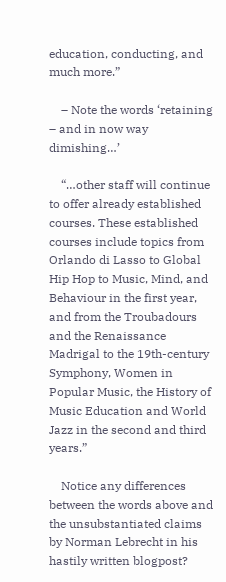education, conducting, and much more.”

    – Note the words ‘retaining – and in now way dimishing…’

    “…other staff will continue to offer already established courses. These established courses include topics from Orlando di Lasso to Global Hip Hop to Music, Mind, and Behaviour in the first year, and from the Troubadours and the Renaissance Madrigal to the 19th-century Symphony, Women in Popular Music, the History of Music Education and World Jazz in the second and third years.”

    Notice any differences between the words above and the unsubstantiated claims by Norman Lebrecht in his hastily written blogpost?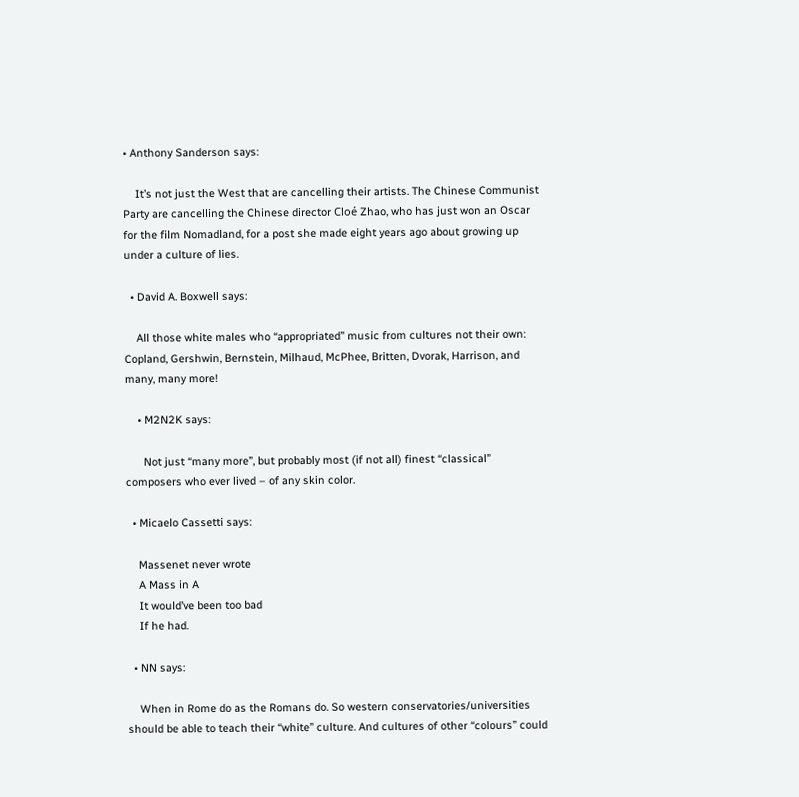• Anthony Sanderson says:

    It’s not just the West that are cancelling their artists. The Chinese Communist Party are cancelling the Chinese director Cloé Zhao, who has just won an Oscar for the film Nomadland, for a post she made eight years ago about growing up under a culture of lies.

  • David A. Boxwell says:

    All those white males who “appropriated” music from cultures not their own: Copland, Gershwin, Bernstein, Milhaud, McPhee, Britten, Dvorak, Harrison, and many, many more!

    • M2N2K says:

      Not just “many more”, but probably most (if not all) finest “classical” composers who ever lived – of any skin color.

  • Micaelo Cassetti says:

    Massenet never wrote
    A Mass in A
    It would’ve been too bad
    If he had.

  • NN says:

    When in Rome do as the Romans do. So western conservatories/universities should be able to teach their “white” culture. And cultures of other “colours” could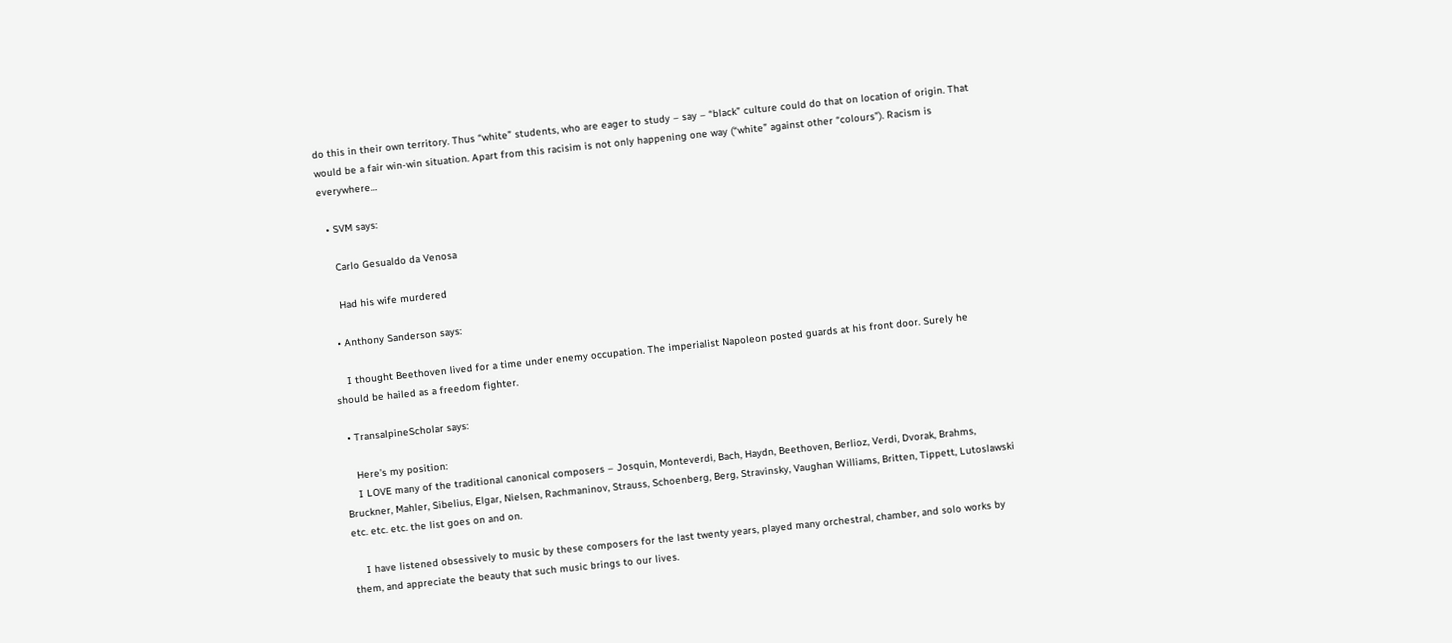do this in their own territory. Thus “white” students, who are eager to study – say – “black” culture could do that on location of origin. That would be a fair win-win situation. Apart from this racisim is not only happening one way (“white” against other “colours”). Racism is everywhere…

  • SVM says:

    Carlo Gesualdo da Venosa

    Had his wife murdered

  • Anthony Sanderson says:

    I thought Beethoven lived for a time under enemy occupation. The imperialist Napoleon posted guards at his front door. Surely he should be hailed as a freedom fighter.

  • TransalpineScholar says:

    Here’s my position:
    I LOVE many of the traditional canonical composers – Josquin, Monteverdi, Bach, Haydn, Beethoven, Berlioz, Verdi, Dvorak, Brahms, Bruckner, Mahler, Sibelius, Elgar, Nielsen, Rachmaninov, Strauss, Schoenberg, Berg, Stravinsky, Vaughan Williams, Britten, Tippett, Lutoslawski etc. etc. etc. the list goes on and on.

    I have listened obsessively to music by these composers for the last twenty years, played many orchestral, chamber, and solo works by them, and appreciate the beauty that such music brings to our lives.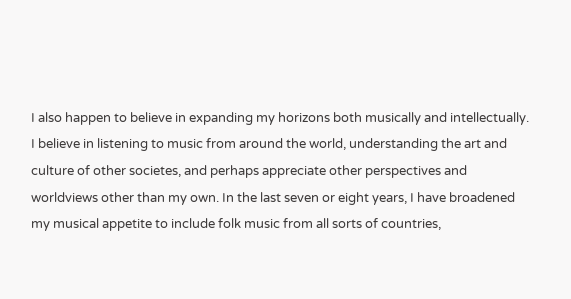I also happen to believe in expanding my horizons both musically and intellectually. I believe in listening to music from around the world, understanding the art and culture of other societes, and perhaps appreciate other perspectives and worldviews other than my own. In the last seven or eight years, I have broadened my musical appetite to include folk music from all sorts of countries,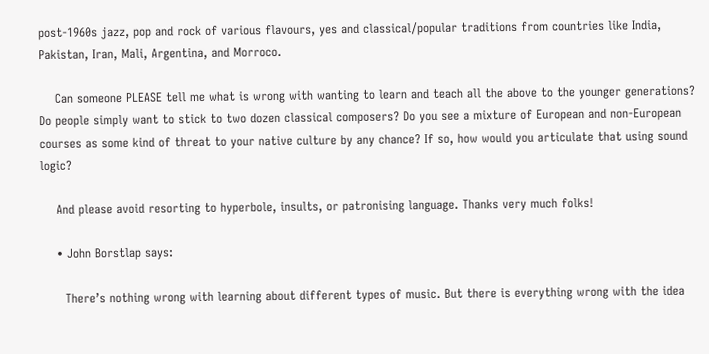post-1960s jazz, pop and rock of various flavours, yes and classical/popular traditions from countries like India, Pakistan, Iran, Mali, Argentina, and Morroco.

    Can someone PLEASE tell me what is wrong with wanting to learn and teach all the above to the younger generations? Do people simply want to stick to two dozen classical composers? Do you see a mixture of European and non-European courses as some kind of threat to your native culture by any chance? If so, how would you articulate that using sound logic?

    And please avoid resorting to hyperbole, insults, or patronising language. Thanks very much folks!

    • John Borstlap says:

      There’s nothing wrong with learning about different types of music. But there is everything wrong with the idea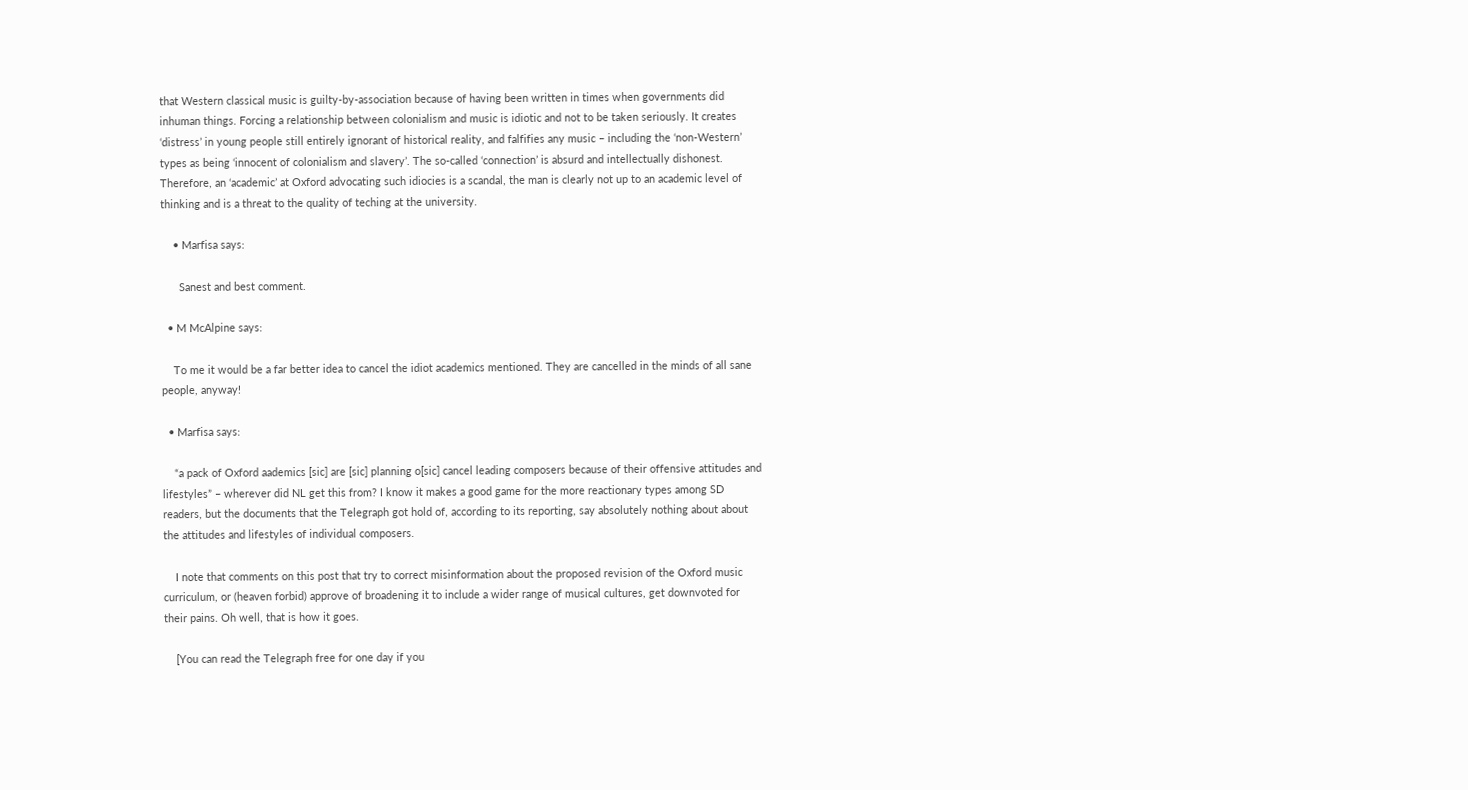that Western classical music is guilty-by-association because of having been written in times when governments did inhuman things. Forcing a relationship between colonialism and music is idiotic and not to be taken seriously. It creates ‘distress’ in young people still entirely ignorant of historical reality, and falfifies any music – including the ‘non-Western’ types as being ‘innocent of colonialism and slavery’. The so-called ‘connection’ is absurd and intellectually dishonest. Therefore, an ‘academic’ at Oxford advocating such idiocies is a scandal, the man is clearly not up to an academic level of thinking and is a threat to the quality of teching at the university.

    • Marfisa says:

      Sanest and best comment.

  • M McAlpine says:

    To me it would be a far better idea to cancel the idiot academics mentioned. They are cancelled in the minds of all sane people, anyway!

  • Marfisa says:

    “a pack of Oxford aademics [sic] are [sic] planning o[sic] cancel leading composers because of their offensive attitudes and lifestyles” – wherever did NL get this from? I know it makes a good game for the more reactionary types among SD readers, but the documents that the Telegraph got hold of, according to its reporting, say absolutely nothing about about the attitudes and lifestyles of individual composers.

    I note that comments on this post that try to correct misinformation about the proposed revision of the Oxford music curriculum, or (heaven forbid) approve of broadening it to include a wider range of musical cultures, get downvoted for their pains. Oh well, that is how it goes.

    [You can read the Telegraph free for one day if you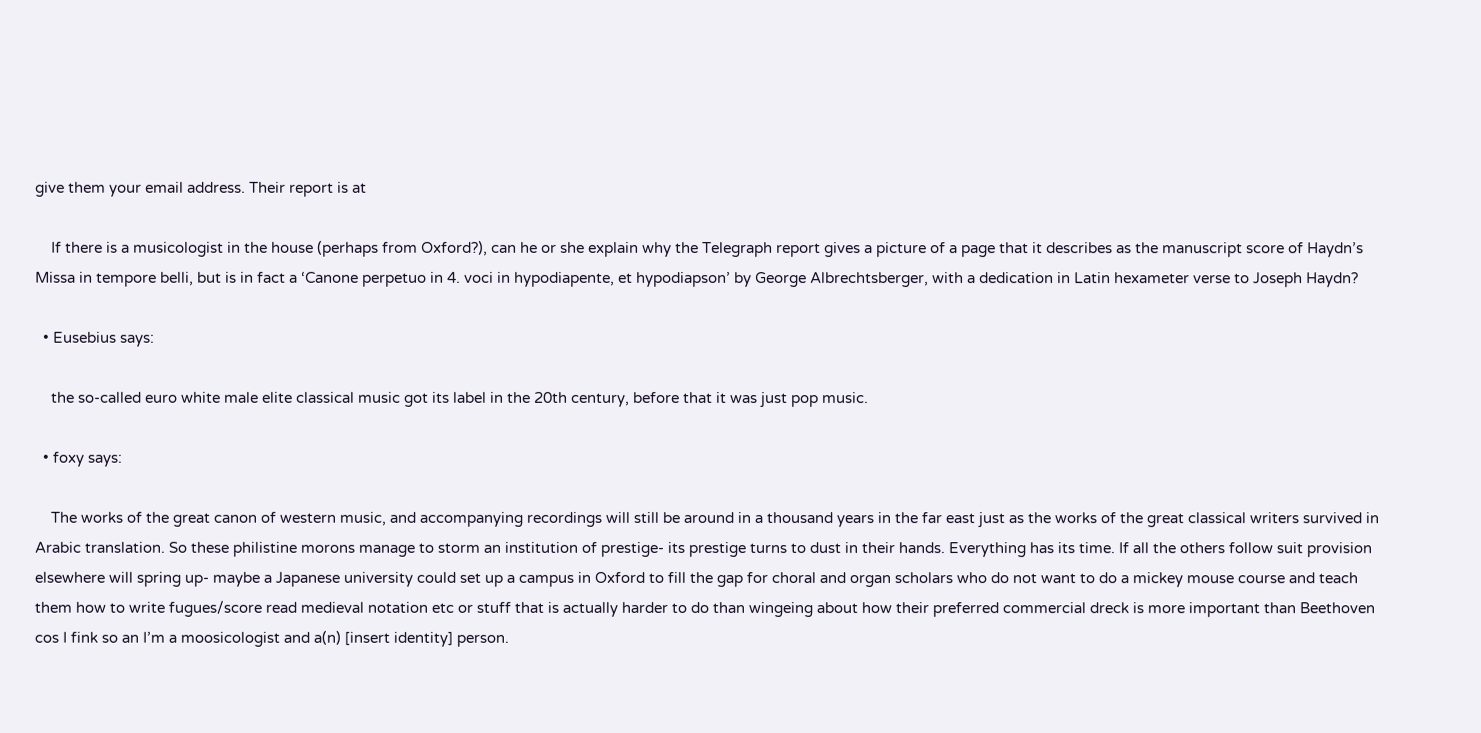give them your email address. Their report is at

    If there is a musicologist in the house (perhaps from Oxford?), can he or she explain why the Telegraph report gives a picture of a page that it describes as the manuscript score of Haydn’s Missa in tempore belli, but is in fact a ‘Canone perpetuo in 4. voci in hypodiapente, et hypodiapson’ by George Albrechtsberger, with a dedication in Latin hexameter verse to Joseph Haydn?

  • Eusebius says:

    the so-called euro white male elite classical music got its label in the 20th century, before that it was just pop music.

  • foxy says:

    The works of the great canon of western music, and accompanying recordings will still be around in a thousand years in the far east just as the works of the great classical writers survived in Arabic translation. So these philistine morons manage to storm an institution of prestige- its prestige turns to dust in their hands. Everything has its time. If all the others follow suit provision elsewhere will spring up- maybe a Japanese university could set up a campus in Oxford to fill the gap for choral and organ scholars who do not want to do a mickey mouse course and teach them how to write fugues/score read medieval notation etc or stuff that is actually harder to do than wingeing about how their preferred commercial dreck is more important than Beethoven cos I fink so an I’m a moosicologist and a(n) [insert identity] person.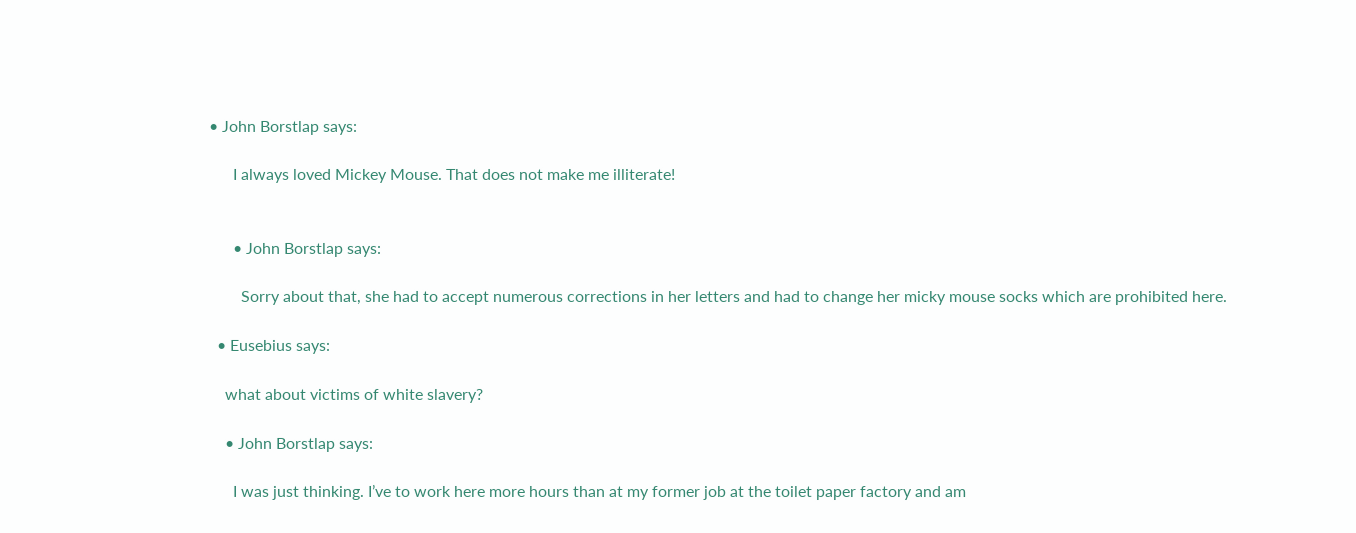• John Borstlap says:

      I always loved Mickey Mouse. That does not make me illiterate!


      • John Borstlap says:

        Sorry about that, she had to accept numerous corrections in her letters and had to change her micky mouse socks which are prohibited here.

  • Eusebius says:

    what about victims of white slavery?

    • John Borstlap says:

      I was just thinking. I’ve to work here more hours than at my former job at the toilet paper factory and am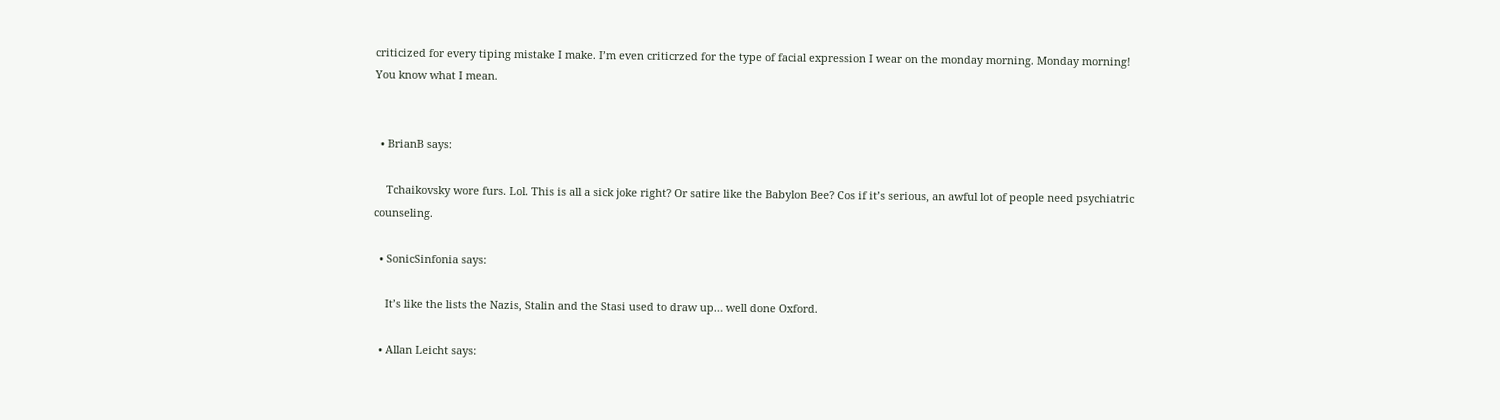criticized for every tiping mistake I make. I’m even criticrzed for the type of facial expression I wear on the monday morning. Monday morning! You know what I mean.


  • BrianB says:

    Tchaikovsky wore furs. Lol. This is all a sick joke right? Or satire like the Babylon Bee? Cos if it’s serious, an awful lot of people need psychiatric counseling.

  • SonicSinfonia says:

    It’s like the lists the Nazis, Stalin and the Stasi used to draw up… well done Oxford.

  • Allan Leicht says: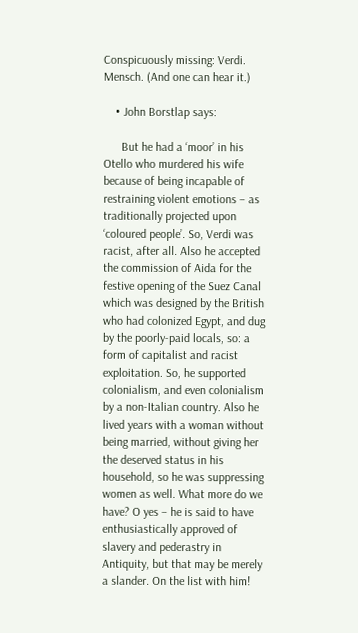Conspicuously missing: Verdi. Mensch. (And one can hear it.)

    • John Borstlap says:

      But he had a ‘moor’ in his Otello who murdered his wife because of being incapable of restraining violent emotions – as traditionally projected upon ‘coloured people’. So, Verdi was racist, after all. Also he accepted the commission of Aida for the festive opening of the Suez Canal which was designed by the British who had colonized Egypt, and dug by the poorly-paid locals, so: a form of capitalist and racist exploitation. So, he supported colonialism, and even colonialism by a non-Italian country. Also he lived years with a woman without being married, without giving her the deserved status in his household, so he was suppressing women as well. What more do we have? O yes – he is said to have enthusiastically approved of slavery and pederastry in Antiquity, but that may be merely a slander. On the list with him!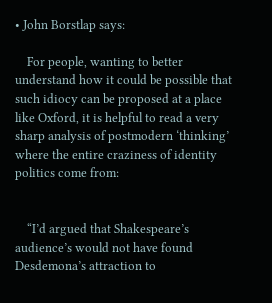• John Borstlap says:

    For people, wanting to better understand how it could be possible that such idiocy can be proposed at a place like Oxford, it is helpful to read a very sharp analysis of postmodern ‘thinking’ where the entire craziness of identity politics come from:


    “I’d argued that Shakespeare’s audience’s would not have found Desdemona’s attraction to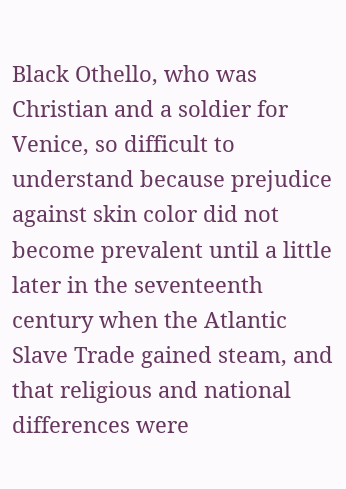Black Othello, who was Christian and a soldier for Venice, so difficult to understand because prejudice against skin color did not become prevalent until a little later in the seventeenth century when the Atlantic Slave Trade gained steam, and that religious and national differences were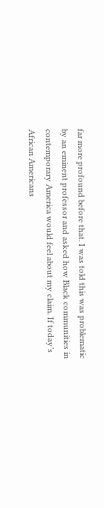far more profound before that. I was told this was problematic by an eminent professor and asked how Black communities in contemporary America would feel about my claim. If today’s African Americans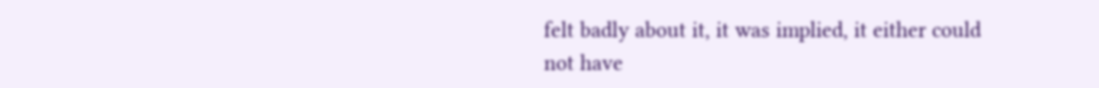felt badly about it, it was implied, it either could not have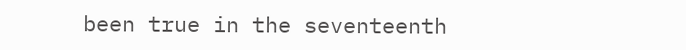been true in the seventeenth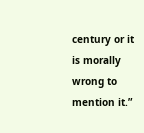century or it is morally wrong to mention it.”